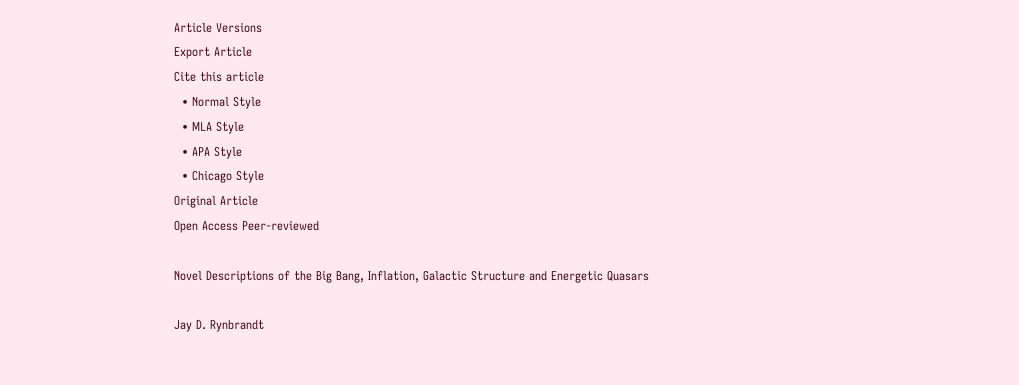Article Versions
Export Article
Cite this article
  • Normal Style
  • MLA Style
  • APA Style
  • Chicago Style
Original Article
Open Access Peer-reviewed

Novel Descriptions of the Big Bang, Inflation, Galactic Structure and Energetic Quasars

Jay D. Rynbrandt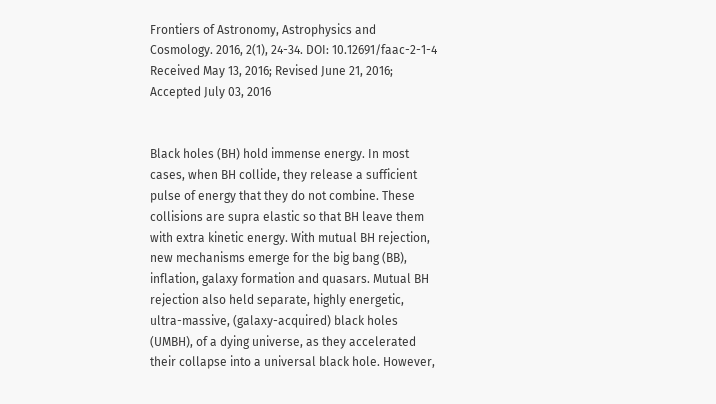Frontiers of Astronomy, Astrophysics and Cosmology. 2016, 2(1), 24-34. DOI: 10.12691/faac-2-1-4
Received May 13, 2016; Revised June 21, 2016; Accepted July 03, 2016


Black holes (BH) hold immense energy. In most cases, when BH collide, they release a sufficient pulse of energy that they do not combine. These collisions are supra elastic so that BH leave them with extra kinetic energy. With mutual BH rejection, new mechanisms emerge for the big bang (BB), inflation, galaxy formation and quasars. Mutual BH rejection also held separate, highly energetic, ultra-massive, (galaxy-acquired) black holes (UMBH), of a dying universe, as they accelerated their collapse into a universal black hole. However,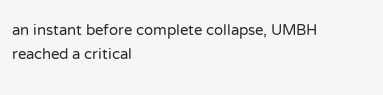an instant before complete collapse, UMBH reached a critical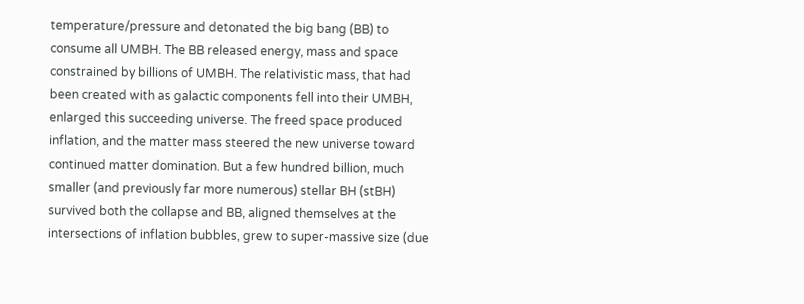temperature/pressure and detonated the big bang (BB) to consume all UMBH. The BB released energy, mass and space constrained by billions of UMBH. The relativistic mass, that had been created with as galactic components fell into their UMBH, enlarged this succeeding universe. The freed space produced inflation, and the matter mass steered the new universe toward continued matter domination. But a few hundred billion, much smaller (and previously far more numerous) stellar BH (stBH) survived both the collapse and BB, aligned themselves at the intersections of inflation bubbles, grew to super-massive size (due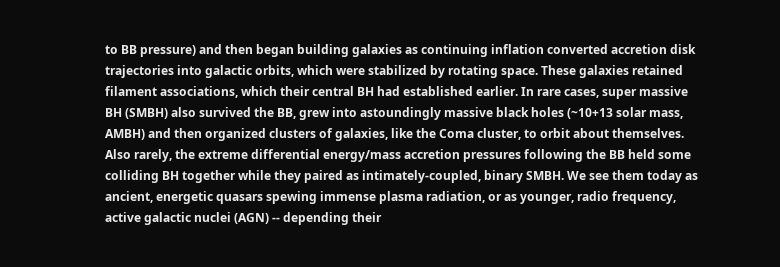to BB pressure) and then began building galaxies as continuing inflation converted accretion disk trajectories into galactic orbits, which were stabilized by rotating space. These galaxies retained filament associations, which their central BH had established earlier. In rare cases, super massive BH (SMBH) also survived the BB, grew into astoundingly massive black holes (~10+13 solar mass, AMBH) and then organized clusters of galaxies, like the Coma cluster, to orbit about themselves. Also rarely, the extreme differential energy/mass accretion pressures following the BB held some colliding BH together while they paired as intimately-coupled, binary SMBH. We see them today as ancient, energetic quasars spewing immense plasma radiation, or as younger, radio frequency, active galactic nuclei (AGN) -- depending their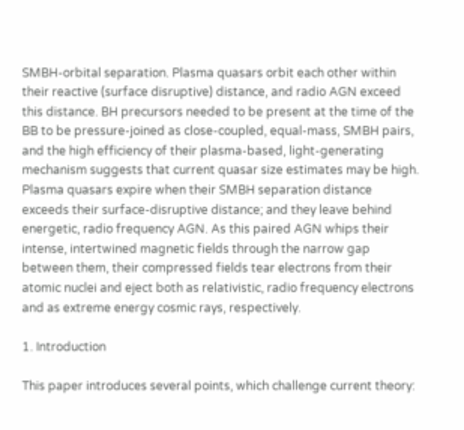SMBH-orbital separation. Plasma quasars orbit each other within their reactive (surface disruptive) distance, and radio AGN exceed this distance. BH precursors needed to be present at the time of the BB to be pressure-joined as close-coupled, equal-mass, SMBH pairs, and the high efficiency of their plasma-based, light-generating mechanism suggests that current quasar size estimates may be high. Plasma quasars expire when their SMBH separation distance exceeds their surface-disruptive distance; and they leave behind energetic, radio frequency AGN. As this paired AGN whips their intense, intertwined magnetic fields through the narrow gap between them, their compressed fields tear electrons from their atomic nuclei and eject both as relativistic, radio frequency electrons and as extreme energy cosmic rays, respectively.

1. Introduction

This paper introduces several points, which challenge current theory: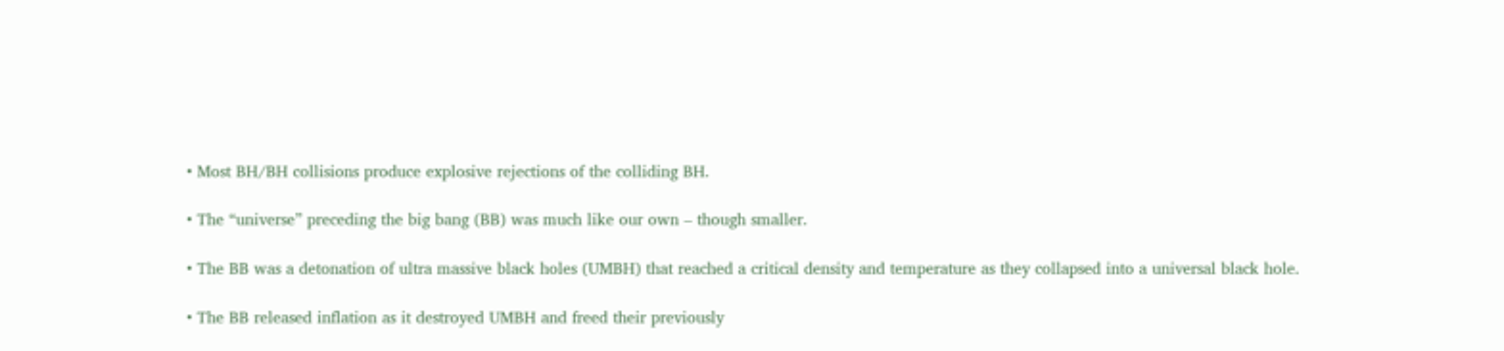• Most BH/BH collisions produce explosive rejections of the colliding BH.

• The “universe” preceding the big bang (BB) was much like our own – though smaller.

• The BB was a detonation of ultra massive black holes (UMBH) that reached a critical density and temperature as they collapsed into a universal black hole.

• The BB released inflation as it destroyed UMBH and freed their previously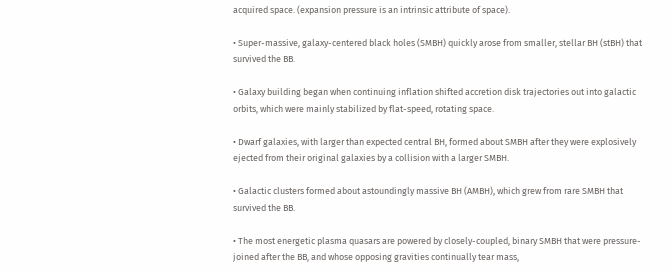acquired space. (expansion pressure is an intrinsic attribute of space).

• Super-massive, galaxy-centered black holes (SMBH) quickly arose from smaller, stellar BH (stBH) that survived the BB.

• Galaxy building began when continuing inflation shifted accretion disk trajectories out into galactic orbits, which were mainly stabilized by flat-speed, rotating space.

• Dwarf galaxies, with larger than expected central BH, formed about SMBH after they were explosively ejected from their original galaxies by a collision with a larger SMBH.

• Galactic clusters formed about astoundingly massive BH (AMBH), which grew from rare SMBH that survived the BB.

• The most energetic plasma quasars are powered by closely-coupled, binary SMBH that were pressure-joined after the BB, and whose opposing gravities continually tear mass,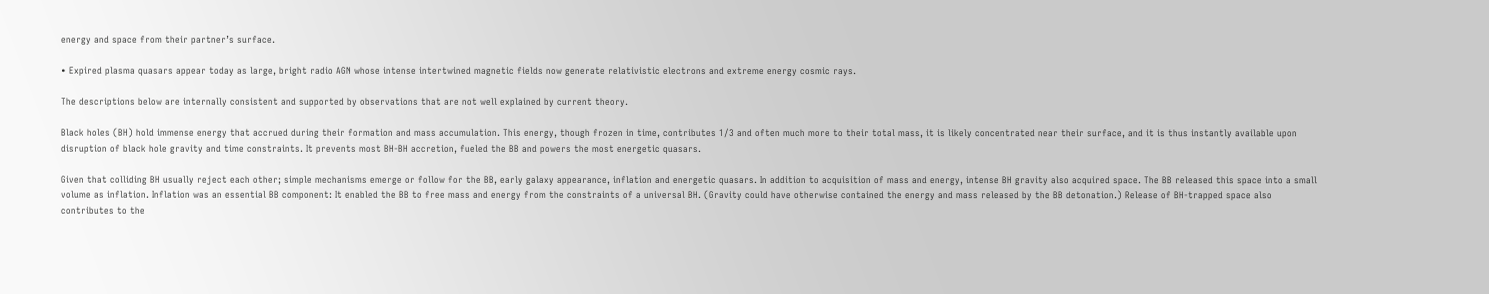energy and space from their partner’s surface.

• Expired plasma quasars appear today as large, bright radio AGN whose intense intertwined magnetic fields now generate relativistic electrons and extreme energy cosmic rays.

The descriptions below are internally consistent and supported by observations that are not well explained by current theory.

Black holes (BH) hold immense energy that accrued during their formation and mass accumulation. This energy, though frozen in time, contributes 1/3 and often much more to their total mass, it is likely concentrated near their surface, and it is thus instantly available upon disruption of black hole gravity and time constraints. It prevents most BH-BH accretion, fueled the BB and powers the most energetic quasars.

Given that colliding BH usually reject each other; simple mechanisms emerge or follow for the BB, early galaxy appearance, inflation and energetic quasars. In addition to acquisition of mass and energy, intense BH gravity also acquired space. The BB released this space into a small volume as inflation. Inflation was an essential BB component: It enabled the BB to free mass and energy from the constraints of a universal BH. (Gravity could have otherwise contained the energy and mass released by the BB detonation.) Release of BH-trapped space also contributes to the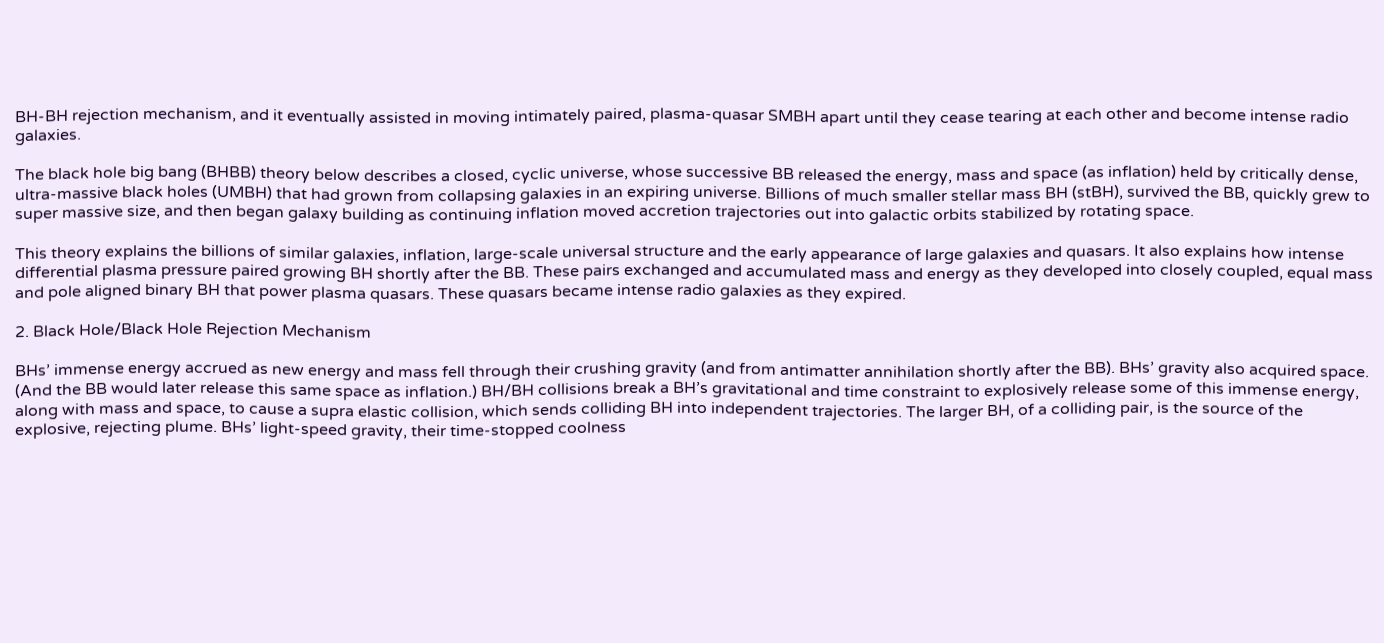BH-BH rejection mechanism, and it eventually assisted in moving intimately paired, plasma-quasar SMBH apart until they cease tearing at each other and become intense radio galaxies.

The black hole big bang (BHBB) theory below describes a closed, cyclic universe, whose successive BB released the energy, mass and space (as inflation) held by critically dense, ultra-massive black holes (UMBH) that had grown from collapsing galaxies in an expiring universe. Billions of much smaller stellar mass BH (stBH), survived the BB, quickly grew to super massive size, and then began galaxy building as continuing inflation moved accretion trajectories out into galactic orbits stabilized by rotating space.

This theory explains the billions of similar galaxies, inflation, large-scale universal structure and the early appearance of large galaxies and quasars. It also explains how intense differential plasma pressure paired growing BH shortly after the BB. These pairs exchanged and accumulated mass and energy as they developed into closely coupled, equal mass and pole aligned binary BH that power plasma quasars. These quasars became intense radio galaxies as they expired.

2. Black Hole/Black Hole Rejection Mechanism

BHs’ immense energy accrued as new energy and mass fell through their crushing gravity (and from antimatter annihilation shortly after the BB). BHs’ gravity also acquired space. (And the BB would later release this same space as inflation.) BH/BH collisions break a BH’s gravitational and time constraint to explosively release some of this immense energy, along with mass and space, to cause a supra elastic collision, which sends colliding BH into independent trajectories. The larger BH, of a colliding pair, is the source of the explosive, rejecting plume. BHs’ light-speed gravity, their time-stopped coolness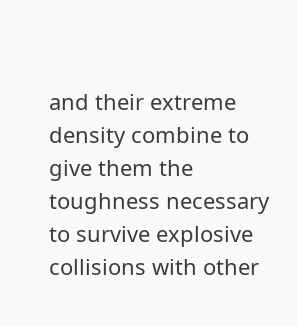and their extreme density combine to give them the toughness necessary to survive explosive collisions with other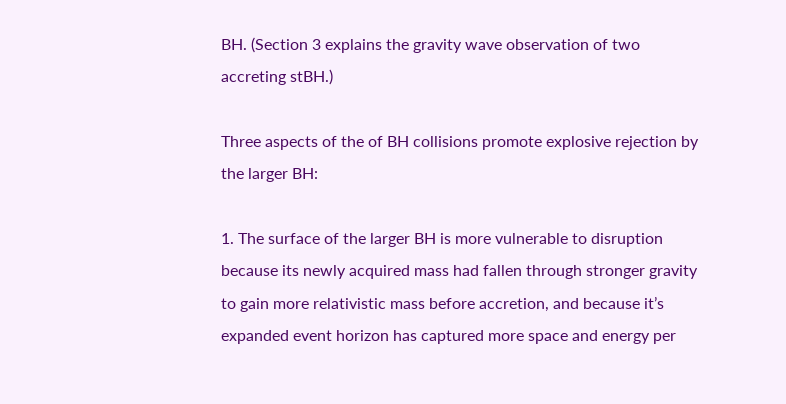BH. (Section 3 explains the gravity wave observation of two accreting stBH.)

Three aspects of the of BH collisions promote explosive rejection by the larger BH:

1. The surface of the larger BH is more vulnerable to disruption because its newly acquired mass had fallen through stronger gravity to gain more relativistic mass before accretion, and because it’s expanded event horizon has captured more space and energy per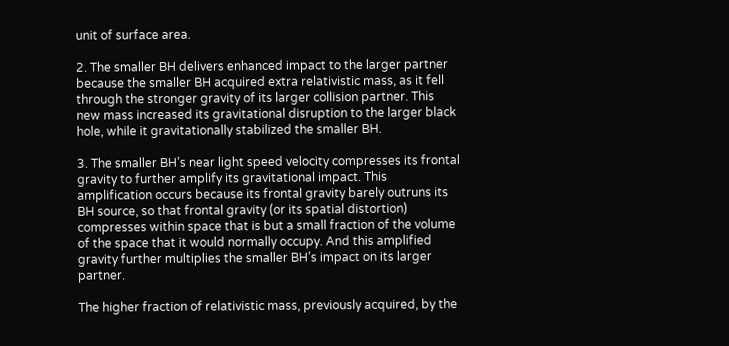unit of surface area.

2. The smaller BH delivers enhanced impact to the larger partner because the smaller BH acquired extra relativistic mass, as it fell through the stronger gravity of its larger collision partner. This new mass increased its gravitational disruption to the larger black hole, while it gravitationally stabilized the smaller BH.

3. The smaller BH’s near light speed velocity compresses its frontal gravity to further amplify its gravitational impact. This amplification occurs because its frontal gravity barely outruns its BH source, so that frontal gravity (or its spatial distortion) compresses within space that is but a small fraction of the volume of the space that it would normally occupy. And this amplified gravity further multiplies the smaller BH’s impact on its larger partner.

The higher fraction of relativistic mass, previously acquired, by the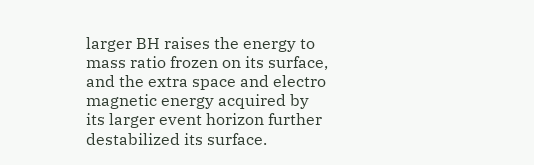larger BH raises the energy to mass ratio frozen on its surface, and the extra space and electro magnetic energy acquired by its larger event horizon further destabilized its surface.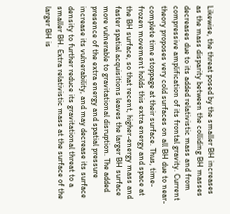Likewise, the threat posed by the smaller BH increases as the mass disparity between the colliding BH masses decreases due to its added relativistic mass and from compressive amplification of its frontal gravity. Current theory proposes very cold surfaces on all BH due to near-complete time stoppage at their surface. Thus, time-frozen movement holds this extra energy and space at the BH surface, so that recent, higher-energy mass and faster spatial acquisitions leaves the larger BH surface more vulnerable to gravitational disruption. The added presence of the extra energy and spatial pressure increase its vulnerability, and may decrease its surface density to further reduce its gravitational threat to a smaller BH. Extra relativistic mass at the surface of the larger BH is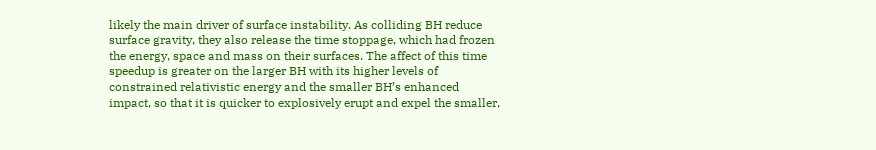likely the main driver of surface instability. As colliding BH reduce surface gravity, they also release the time stoppage, which had frozen the energy, space and mass on their surfaces. The affect of this time speedup is greater on the larger BH with its higher levels of constrained relativistic energy and the smaller BH’s enhanced impact, so that it is quicker to explosively erupt and expel the smaller,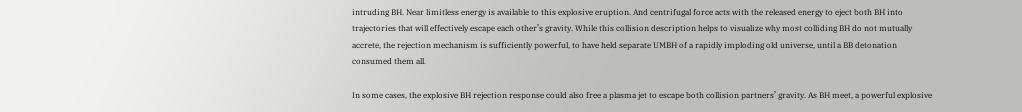intruding BH. Near limitless energy is available to this explosive eruption. And centrifugal force acts with the released energy to eject both BH into trajectories that will effectively escape each other’s gravity. While this collision description helps to visualize why most colliding BH do not mutually accrete, the rejection mechanism is sufficiently powerful, to have held separate UMBH of a rapidly imploding old universe, until a BB detonation consumed them all.

In some cases, the explosive BH rejection response could also free a plasma jet to escape both collision partners’ gravity. As BH meet, a powerful explosive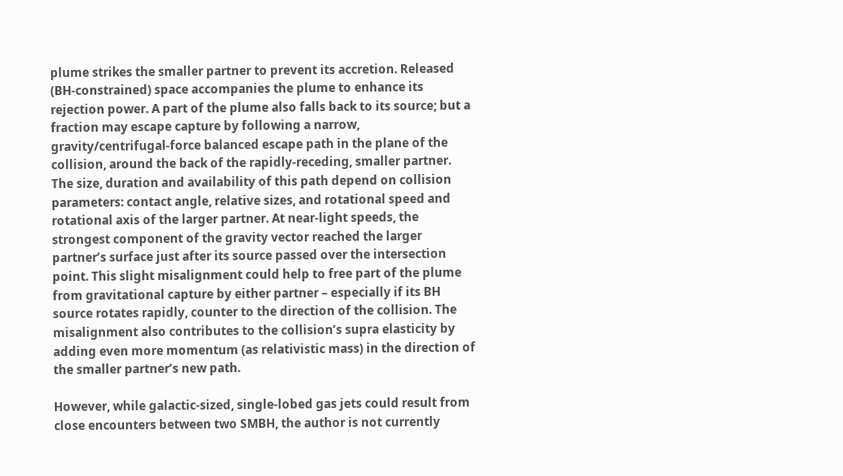plume strikes the smaller partner to prevent its accretion. Released (BH-constrained) space accompanies the plume to enhance its rejection power. A part of the plume also falls back to its source; but a fraction may escape capture by following a narrow, gravity/centrifugal-force balanced escape path in the plane of the collision, around the back of the rapidly-receding, smaller partner. The size, duration and availability of this path depend on collision parameters: contact angle, relative sizes, and rotational speed and rotational axis of the larger partner. At near-light speeds, the strongest component of the gravity vector reached the larger partner’s surface just after its source passed over the intersection point. This slight misalignment could help to free part of the plume from gravitational capture by either partner – especially if its BH source rotates rapidly, counter to the direction of the collision. The misalignment also contributes to the collision’s supra elasticity by adding even more momentum (as relativistic mass) in the direction of the smaller partner’s new path.

However, while galactic-sized, single-lobed gas jets could result from close encounters between two SMBH, the author is not currently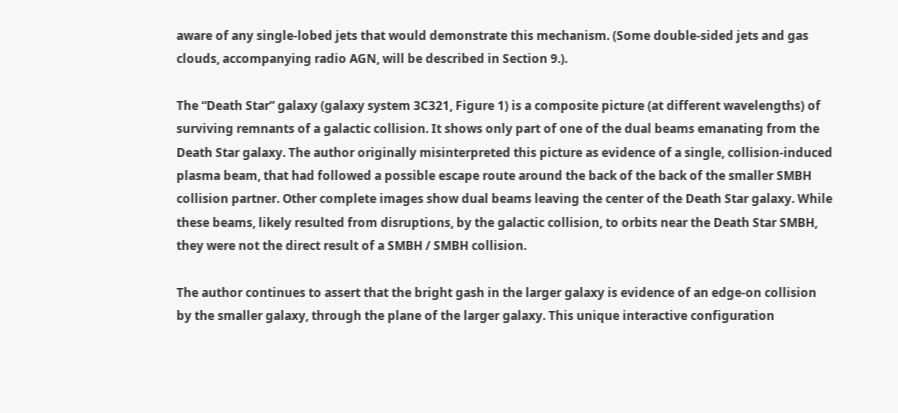aware of any single-lobed jets that would demonstrate this mechanism. (Some double-sided jets and gas clouds, accompanying radio AGN, will be described in Section 9.).

The “Death Star” galaxy (galaxy system 3C321, Figure 1) is a composite picture (at different wavelengths) of surviving remnants of a galactic collision. It shows only part of one of the dual beams emanating from the Death Star galaxy. The author originally misinterpreted this picture as evidence of a single, collision-induced plasma beam, that had followed a possible escape route around the back of the back of the smaller SMBH collision partner. Other complete images show dual beams leaving the center of the Death Star galaxy. While these beams, likely resulted from disruptions, by the galactic collision, to orbits near the Death Star SMBH, they were not the direct result of a SMBH / SMBH collision.

The author continues to assert that the bright gash in the larger galaxy is evidence of an edge-on collision by the smaller galaxy, through the plane of the larger galaxy. This unique interactive configuration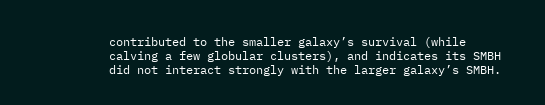contributed to the smaller galaxy’s survival (while calving a few globular clusters), and indicates its SMBH did not interact strongly with the larger galaxy’s SMBH.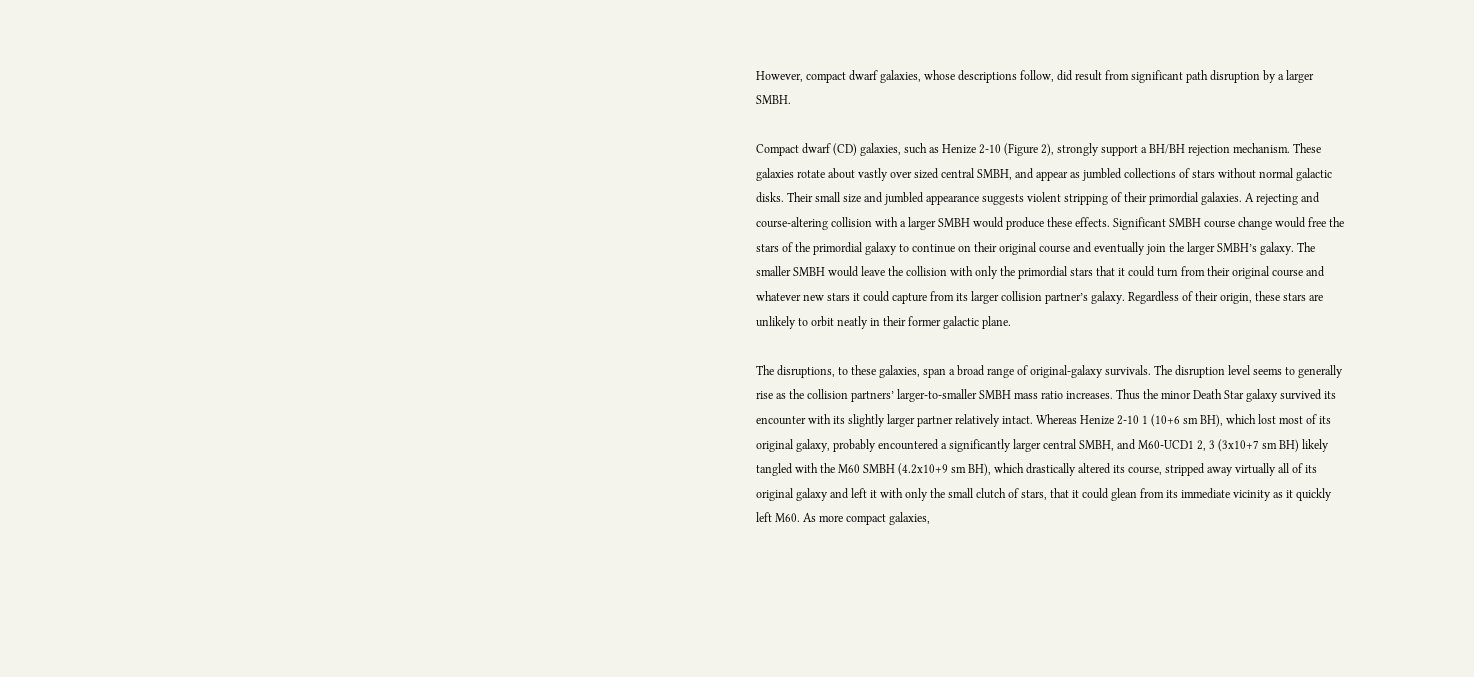However, compact dwarf galaxies, whose descriptions follow, did result from significant path disruption by a larger SMBH.

Compact dwarf (CD) galaxies, such as Henize 2-10 (Figure 2), strongly support a BH/BH rejection mechanism. These galaxies rotate about vastly over sized central SMBH, and appear as jumbled collections of stars without normal galactic disks. Their small size and jumbled appearance suggests violent stripping of their primordial galaxies. A rejecting and course-altering collision with a larger SMBH would produce these effects. Significant SMBH course change would free the stars of the primordial galaxy to continue on their original course and eventually join the larger SMBH’s galaxy. The smaller SMBH would leave the collision with only the primordial stars that it could turn from their original course and whatever new stars it could capture from its larger collision partner’s galaxy. Regardless of their origin, these stars are unlikely to orbit neatly in their former galactic plane.

The disruptions, to these galaxies, span a broad range of original-galaxy survivals. The disruption level seems to generally rise as the collision partners’ larger-to-smaller SMBH mass ratio increases. Thus the minor Death Star galaxy survived its encounter with its slightly larger partner relatively intact. Whereas Henize 2-10 1 (10+6 sm BH), which lost most of its original galaxy, probably encountered a significantly larger central SMBH, and M60-UCD1 2, 3 (3x10+7 sm BH) likely tangled with the M60 SMBH (4.2x10+9 sm BH), which drastically altered its course, stripped away virtually all of its original galaxy and left it with only the small clutch of stars, that it could glean from its immediate vicinity as it quickly left M60. As more compact galaxies,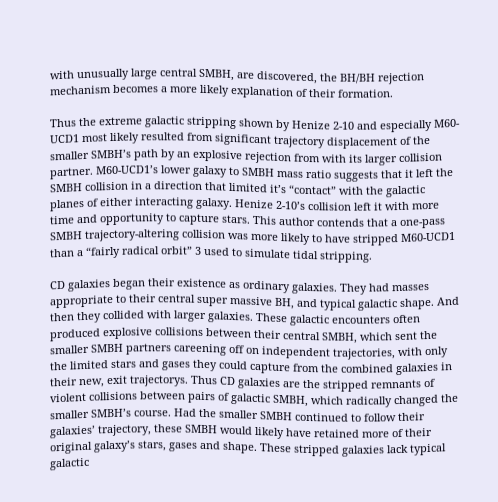with unusually large central SMBH, are discovered, the BH/BH rejection mechanism becomes a more likely explanation of their formation.

Thus the extreme galactic stripping shown by Henize 2-10 and especially M60-UCD1 most likely resulted from significant trajectory displacement of the smaller SMBH’s path by an explosive rejection from with its larger collision partner. M60-UCD1’s lower galaxy to SMBH mass ratio suggests that it left the SMBH collision in a direction that limited it’s “contact” with the galactic planes of either interacting galaxy. Henize 2-10’s collision left it with more time and opportunity to capture stars. This author contends that a one-pass SMBH trajectory-altering collision was more likely to have stripped M60-UCD1 than a “fairly radical orbit” 3 used to simulate tidal stripping.

CD galaxies began their existence as ordinary galaxies. They had masses appropriate to their central super massive BH, and typical galactic shape. And then they collided with larger galaxies. These galactic encounters often produced explosive collisions between their central SMBH, which sent the smaller SMBH partners careening off on independent trajectories, with only the limited stars and gases they could capture from the combined galaxies in their new, exit trajectorys. Thus CD galaxies are the stripped remnants of violent collisions between pairs of galactic SMBH, which radically changed the smaller SMBH’s course. Had the smaller SMBH continued to follow their galaxies’ trajectory, these SMBH would likely have retained more of their original galaxy’s stars, gases and shape. These stripped galaxies lack typical galactic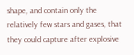shape, and contain only the relatively few stars and gases, that they could capture after explosive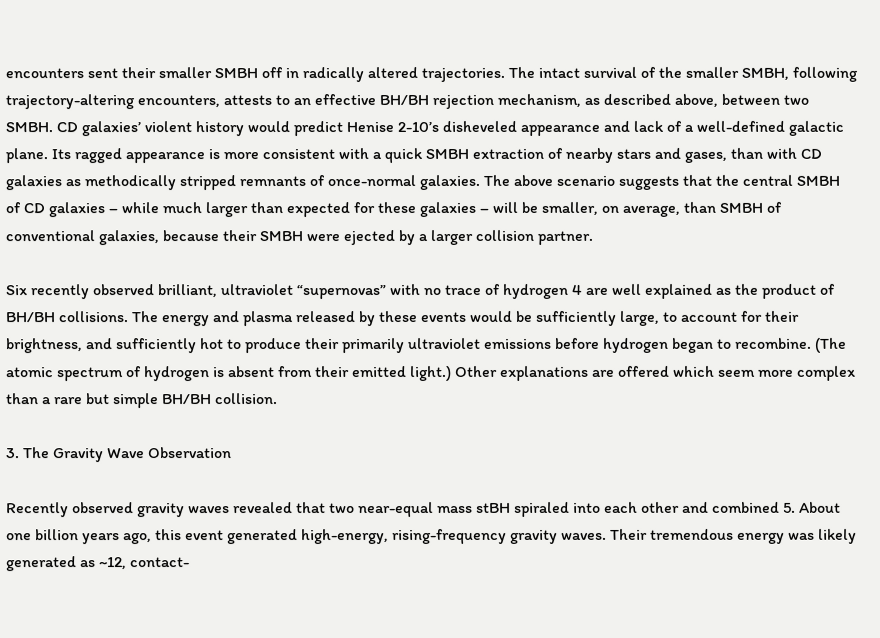encounters sent their smaller SMBH off in radically altered trajectories. The intact survival of the smaller SMBH, following trajectory-altering encounters, attests to an effective BH/BH rejection mechanism, as described above, between two SMBH. CD galaxies’ violent history would predict Henise 2-10’s disheveled appearance and lack of a well-defined galactic plane. Its ragged appearance is more consistent with a quick SMBH extraction of nearby stars and gases, than with CD galaxies as methodically stripped remnants of once-normal galaxies. The above scenario suggests that the central SMBH of CD galaxies – while much larger than expected for these galaxies – will be smaller, on average, than SMBH of conventional galaxies, because their SMBH were ejected by a larger collision partner.

Six recently observed brilliant, ultraviolet “supernovas” with no trace of hydrogen 4 are well explained as the product of BH/BH collisions. The energy and plasma released by these events would be sufficiently large, to account for their brightness, and sufficiently hot to produce their primarily ultraviolet emissions before hydrogen began to recombine. (The atomic spectrum of hydrogen is absent from their emitted light.) Other explanations are offered which seem more complex than a rare but simple BH/BH collision.

3. The Gravity Wave Observation

Recently observed gravity waves revealed that two near-equal mass stBH spiraled into each other and combined 5. About one billion years ago, this event generated high-energy, rising-frequency gravity waves. Their tremendous energy was likely generated as ~12, contact-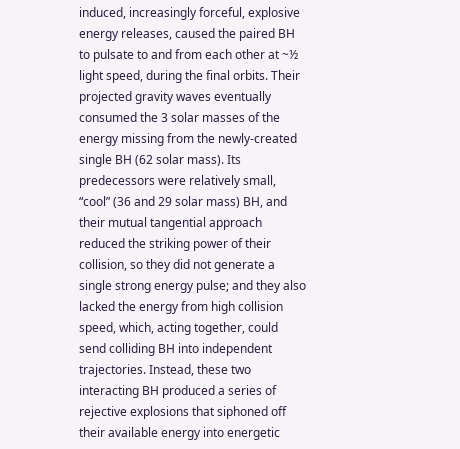induced, increasingly forceful, explosive energy releases, caused the paired BH to pulsate to and from each other at ~½ light speed, during the final orbits. Their projected gravity waves eventually consumed the 3 solar masses of the energy missing from the newly-created single BH (62 solar mass). Its predecessors were relatively small, “cool” (36 and 29 solar mass) BH, and their mutual tangential approach reduced the striking power of their collision, so they did not generate a single strong energy pulse; and they also lacked the energy from high collision speed, which, acting together, could send colliding BH into independent trajectories. Instead, these two interacting BH produced a series of rejective explosions that siphoned off their available energy into energetic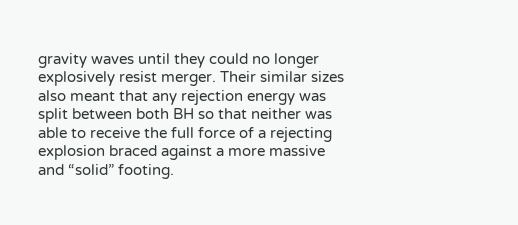gravity waves until they could no longer explosively resist merger. Their similar sizes also meant that any rejection energy was split between both BH so that neither was able to receive the full force of a rejecting explosion braced against a more massive and “solid” footing.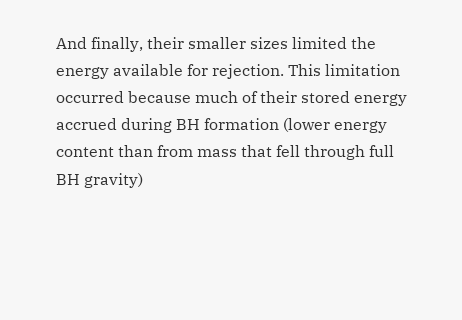And finally, their smaller sizes limited the energy available for rejection. This limitation occurred because much of their stored energy accrued during BH formation (lower energy content than from mass that fell through full BH gravity)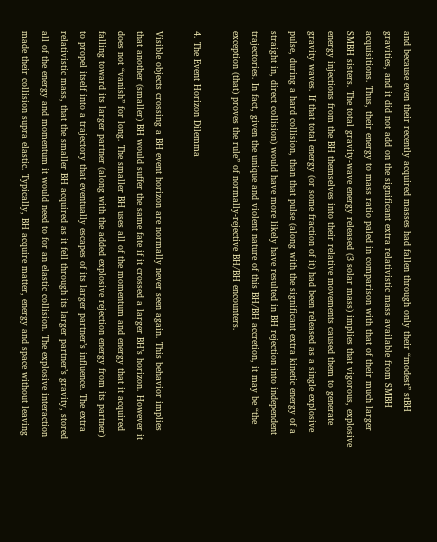and because even their recently acquired masses had fallen through only their “modest” stBH gravities, and it did not add on the significant extra relativistic mass available from SMBH acquisitions. Thus, their energy to mass ratio paled in comparison with that of their much larger SMBH sisters. The total gravity-wave energy released (3 solar mass) implies that vigorous, explosive energy injections from the BH themselves into their relative movements caused them to generate gravity waves. If that total energy (or some fraction of it) had been released as a single explosive pulse, during a hard collision, than that pulse (along with the significant extra kinetic energy of a straight in, direct collision) would have more likely have resulted in BH rejection into independent trajectories. In fact, given the unique and violent nature of this BH/BH accretion, it may be “the exception (that) proves the rule” of normally-rejective BH/BH encounters.

4. The Event Horizon Dilemma

Visible objects crossing a BH event horizon are normally never seen again. This behavior implies that another (smaller) BH would suffer the same fate if it crossed a larger BH’s horizon. However it does not “vanish” for long. The smaller BH uses all of the momentum and energy that it acquired falling toward its larger partner (along with the added explosive rejection energy from its partner) to propel itself into a trajectory that eventually escapes of its larger partner’s influence. The extra relativistic mass, that the smaller BH acquired as it fell through its larger partner’s gravity, stored all of the energy and momentum it would need to for an elastic collision. The explosive interaction made their collision supra elastic. Typically, BH acquire matter, energy and space without leaving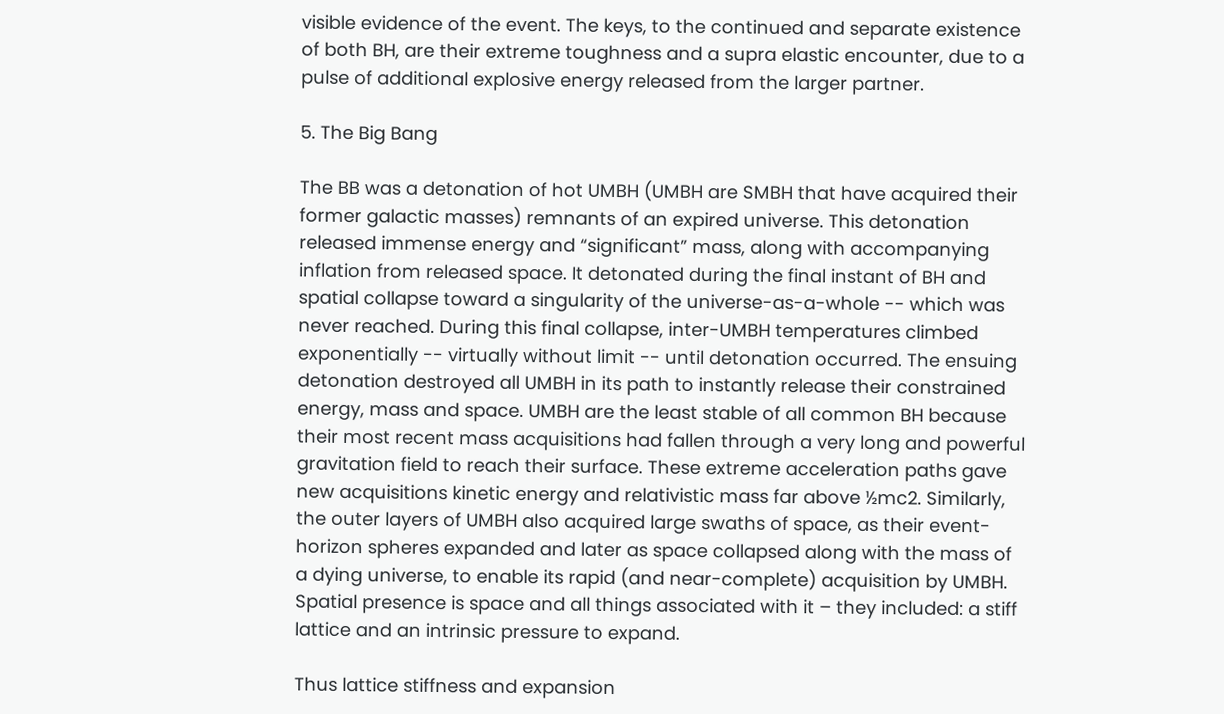visible evidence of the event. The keys, to the continued and separate existence of both BH, are their extreme toughness and a supra elastic encounter, due to a pulse of additional explosive energy released from the larger partner.

5. The Big Bang

The BB was a detonation of hot UMBH (UMBH are SMBH that have acquired their former galactic masses) remnants of an expired universe. This detonation released immense energy and “significant” mass, along with accompanying inflation from released space. It detonated during the final instant of BH and spatial collapse toward a singularity of the universe-as-a-whole -- which was never reached. During this final collapse, inter-UMBH temperatures climbed exponentially -- virtually without limit -- until detonation occurred. The ensuing detonation destroyed all UMBH in its path to instantly release their constrained energy, mass and space. UMBH are the least stable of all common BH because their most recent mass acquisitions had fallen through a very long and powerful gravitation field to reach their surface. These extreme acceleration paths gave new acquisitions kinetic energy and relativistic mass far above ½mc2. Similarly, the outer layers of UMBH also acquired large swaths of space, as their event-horizon spheres expanded and later as space collapsed along with the mass of a dying universe, to enable its rapid (and near-complete) acquisition by UMBH. Spatial presence is space and all things associated with it – they included: a stiff lattice and an intrinsic pressure to expand.

Thus lattice stiffness and expansion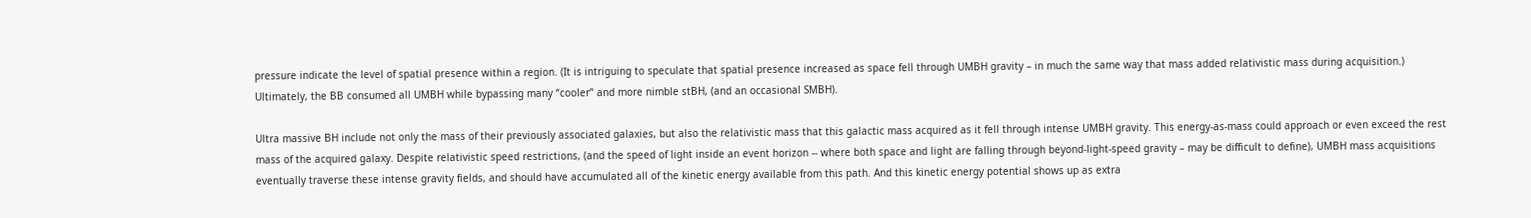pressure indicate the level of spatial presence within a region. (It is intriguing to speculate that spatial presence increased as space fell through UMBH gravity – in much the same way that mass added relativistic mass during acquisition.) Ultimately, the BB consumed all UMBH while bypassing many “cooler” and more nimble stBH, (and an occasional SMBH).

Ultra massive BH include not only the mass of their previously associated galaxies, but also the relativistic mass that this galactic mass acquired as it fell through intense UMBH gravity. This energy-as-mass could approach or even exceed the rest mass of the acquired galaxy. Despite relativistic speed restrictions, (and the speed of light inside an event horizon -- where both space and light are falling through beyond-light-speed gravity – may be difficult to define), UMBH mass acquisitions eventually traverse these intense gravity fields, and should have accumulated all of the kinetic energy available from this path. And this kinetic energy potential shows up as extra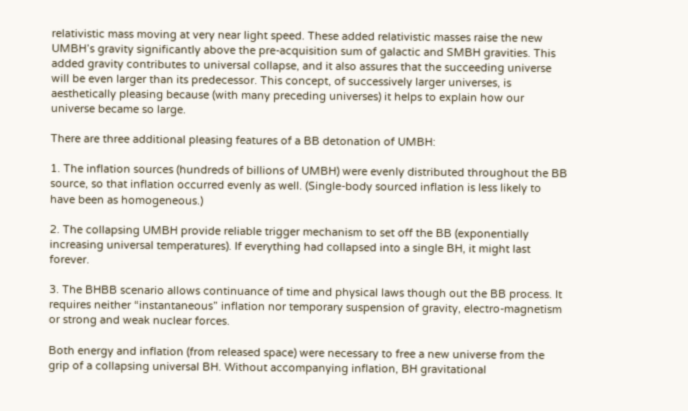relativistic mass moving at very near light speed. These added relativistic masses raise the new UMBH’s gravity significantly above the pre-acquisition sum of galactic and SMBH gravities. This added gravity contributes to universal collapse, and it also assures that the succeeding universe will be even larger than its predecessor. This concept, of successively larger universes, is aesthetically pleasing because (with many preceding universes) it helps to explain how our universe became so large.

There are three additional pleasing features of a BB detonation of UMBH:

1. The inflation sources (hundreds of billions of UMBH) were evenly distributed throughout the BB source, so that inflation occurred evenly as well. (Single-body sourced inflation is less likely to have been as homogeneous.)

2. The collapsing UMBH provide reliable trigger mechanism to set off the BB (exponentially increasing universal temperatures). If everything had collapsed into a single BH, it might last forever.

3. The BHBB scenario allows continuance of time and physical laws though out the BB process. It requires neither “instantaneous” inflation nor temporary suspension of gravity, electro-magnetism or strong and weak nuclear forces.

Both energy and inflation (from released space) were necessary to free a new universe from the grip of a collapsing universal BH. Without accompanying inflation, BH gravitational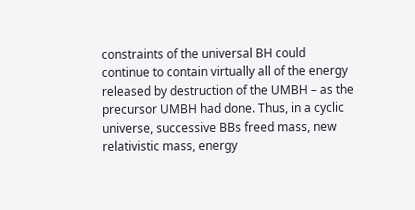constraints of the universal BH could continue to contain virtually all of the energy released by destruction of the UMBH – as the precursor UMBH had done. Thus, in a cyclic universe, successive BBs freed mass, new relativistic mass, energy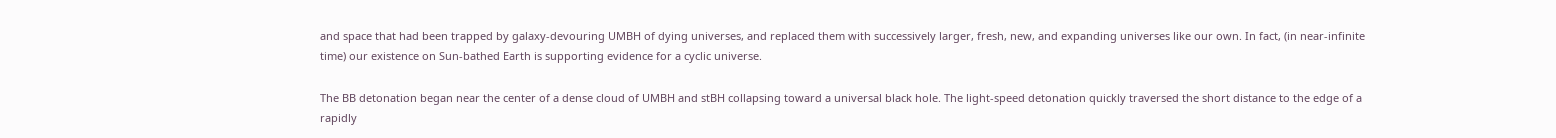and space that had been trapped by galaxy-devouring UMBH of dying universes, and replaced them with successively larger, fresh, new, and expanding universes like our own. In fact, (in near-infinite time) our existence on Sun-bathed Earth is supporting evidence for a cyclic universe.

The BB detonation began near the center of a dense cloud of UMBH and stBH collapsing toward a universal black hole. The light-speed detonation quickly traversed the short distance to the edge of a rapidly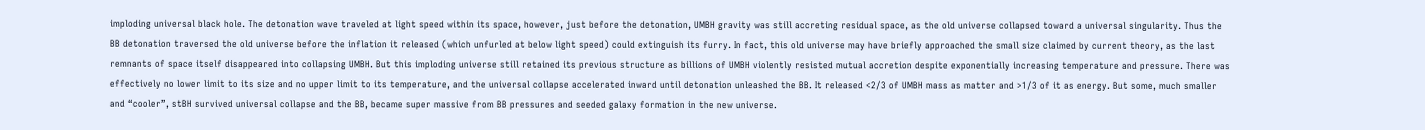imploding universal black hole. The detonation wave traveled at light speed within its space, however, just before the detonation, UMBH gravity was still accreting residual space, as the old universe collapsed toward a universal singularity. Thus the BB detonation traversed the old universe before the inflation it released (which unfurled at below light speed) could extinguish its furry. In fact, this old universe may have briefly approached the small size claimed by current theory, as the last remnants of space itself disappeared into collapsing UMBH. But this imploding universe still retained its previous structure as billions of UMBH violently resisted mutual accretion despite exponentially increasing temperature and pressure. There was effectively no lower limit to its size and no upper limit to its temperature, and the universal collapse accelerated inward until detonation unleashed the BB. It released <2/3 of UMBH mass as matter and >1/3 of it as energy. But some, much smaller and “cooler”, stBH survived universal collapse and the BB, became super massive from BB pressures and seeded galaxy formation in the new universe.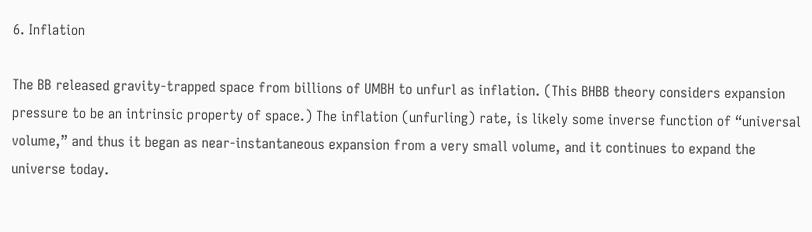6. Inflation

The BB released gravity-trapped space from billions of UMBH to unfurl as inflation. (This BHBB theory considers expansion pressure to be an intrinsic property of space.) The inflation (unfurling) rate, is likely some inverse function of “universal volume,” and thus it began as near-instantaneous expansion from a very small volume, and it continues to expand the universe today.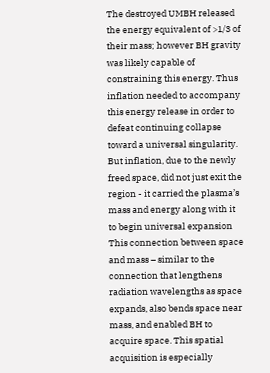The destroyed UMBH released the energy equivalent of >1/3 of their mass; however BH gravity was likely capable of constraining this energy. Thus inflation needed to accompany this energy release in order to defeat continuing collapse toward a universal singularity. But inflation, due to the newly freed space, did not just exit the region - it carried the plasma’s mass and energy along with it to begin universal expansion This connection between space and mass – similar to the connection that lengthens radiation wavelengths as space expands, also bends space near mass, and enabled BH to acquire space. This spatial acquisition is especially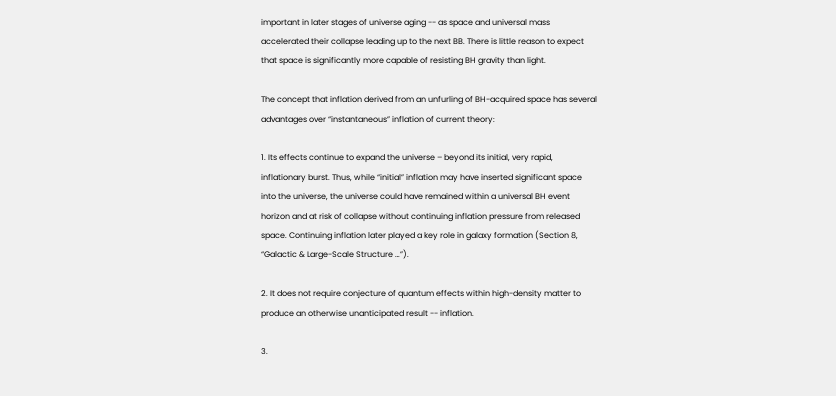important in later stages of universe aging -- as space and universal mass accelerated their collapse leading up to the next BB. There is little reason to expect that space is significantly more capable of resisting BH gravity than light.

The concept that inflation derived from an unfurling of BH-acquired space has several advantages over “instantaneous” inflation of current theory:

1. Its effects continue to expand the universe – beyond its initial, very rapid, inflationary burst. Thus, while “initial” inflation may have inserted significant space into the universe, the universe could have remained within a universal BH event horizon and at risk of collapse without continuing inflation pressure from released space. Continuing inflation later played a key role in galaxy formation (Section 8, “Galactic & Large-Scale Structure …”).

2. It does not require conjecture of quantum effects within high-density matter to produce an otherwise unanticipated result -- inflation.

3.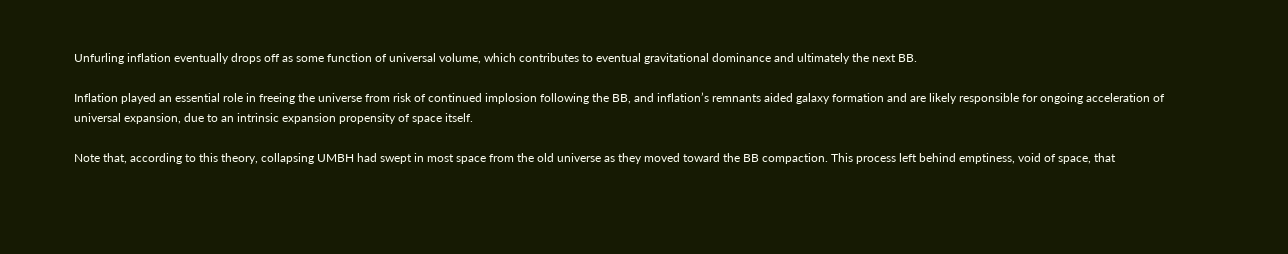Unfurling inflation eventually drops off as some function of universal volume, which contributes to eventual gravitational dominance and ultimately the next BB.

Inflation played an essential role in freeing the universe from risk of continued implosion following the BB, and inflation’s remnants aided galaxy formation and are likely responsible for ongoing acceleration of universal expansion, due to an intrinsic expansion propensity of space itself.

Note that, according to this theory, collapsing UMBH had swept in most space from the old universe as they moved toward the BB compaction. This process left behind emptiness, void of space, that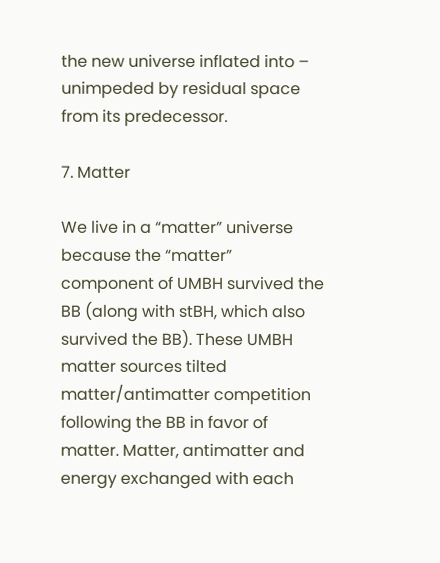the new universe inflated into – unimpeded by residual space from its predecessor.

7. Matter

We live in a “matter” universe because the “matter” component of UMBH survived the BB (along with stBH, which also survived the BB). These UMBH matter sources tilted matter/antimatter competition following the BB in favor of matter. Matter, antimatter and energy exchanged with each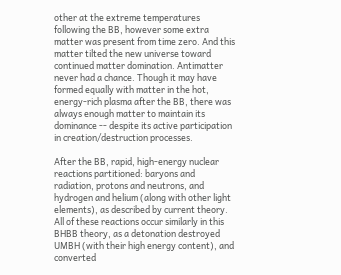other at the extreme temperatures following the BB, however some extra matter was present from time zero. And this matter tilted the new universe toward continued matter domination. Antimatter never had a chance. Though it may have formed equally with matter in the hot, energy-rich plasma after the BB, there was always enough matter to maintain its dominance -- despite its active participation in creation/destruction processes.

After the BB, rapid, high-energy nuclear reactions partitioned: baryons and radiation, protons and neutrons, and hydrogen and helium (along with other light elements), as described by current theory. All of these reactions occur similarly in this BHBB theory, as a detonation destroyed UMBH (with their high energy content), and converted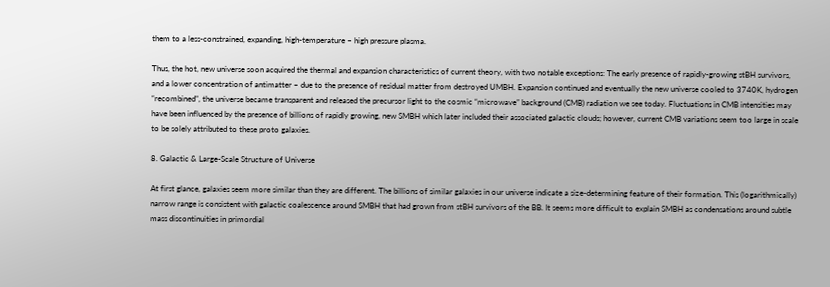them to a less-constrained, expanding, high-temperature – high pressure plasma.

Thus, the hot, new universe soon acquired the thermal and expansion characteristics of current theory, with two notable exceptions: The early presence of rapidly-growing stBH survivors, and a lower concentration of antimatter – due to the presence of residual matter from destroyed UMBH. Expansion continued and eventually the new universe cooled to 3740K, hydrogen “recombined”, the universe became transparent and released the precursor light to the cosmic “microwave” background (CMB) radiation we see today. Fluctuations in CMB intensities may have been influenced by the presence of billions of rapidly growing, new SMBH which later included their associated galactic clouds; however, current CMB variations seem too large in scale to be solely attributed to these proto galaxies.

8. Galactic & Large-Scale Structure of Universe

At first glance, galaxies seem more similar than they are different. The billions of similar galaxies in our universe indicate a size-determining feature of their formation. This (logarithmically) narrow range is consistent with galactic coalescence around SMBH that had grown from stBH survivors of the BB. It seems more difficult to explain SMBH as condensations around subtle mass discontinuities in primordial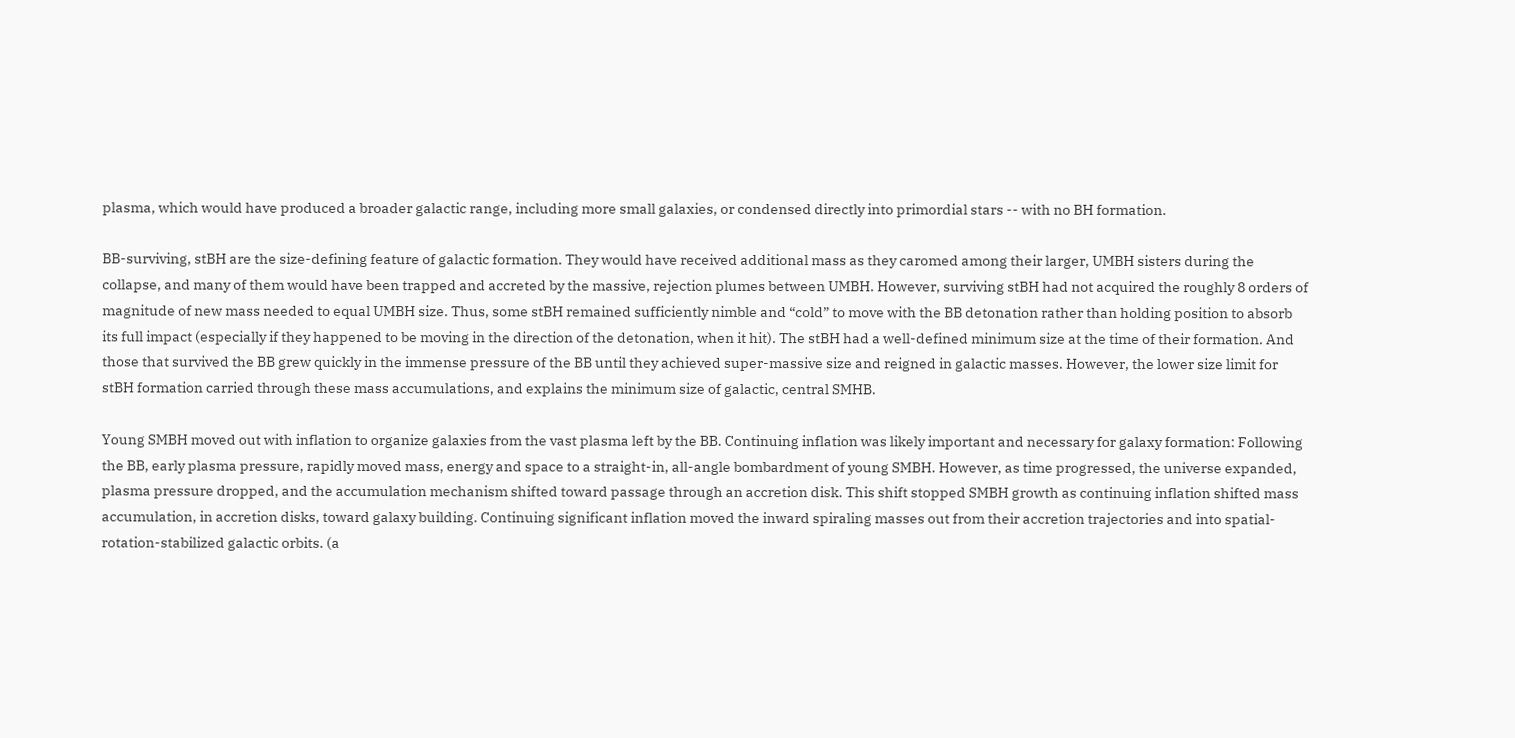plasma, which would have produced a broader galactic range, including more small galaxies, or condensed directly into primordial stars -- with no BH formation.

BB-surviving, stBH are the size-defining feature of galactic formation. They would have received additional mass as they caromed among their larger, UMBH sisters during the collapse, and many of them would have been trapped and accreted by the massive, rejection plumes between UMBH. However, surviving stBH had not acquired the roughly 8 orders of magnitude of new mass needed to equal UMBH size. Thus, some stBH remained sufficiently nimble and “cold” to move with the BB detonation rather than holding position to absorb its full impact (especially if they happened to be moving in the direction of the detonation, when it hit). The stBH had a well-defined minimum size at the time of their formation. And those that survived the BB grew quickly in the immense pressure of the BB until they achieved super-massive size and reigned in galactic masses. However, the lower size limit for stBH formation carried through these mass accumulations, and explains the minimum size of galactic, central SMHB.

Young SMBH moved out with inflation to organize galaxies from the vast plasma left by the BB. Continuing inflation was likely important and necessary for galaxy formation: Following the BB, early plasma pressure, rapidly moved mass, energy and space to a straight-in, all-angle bombardment of young SMBH. However, as time progressed, the universe expanded, plasma pressure dropped, and the accumulation mechanism shifted toward passage through an accretion disk. This shift stopped SMBH growth as continuing inflation shifted mass accumulation, in accretion disks, toward galaxy building. Continuing significant inflation moved the inward spiraling masses out from their accretion trajectories and into spatial-rotation-stabilized galactic orbits. (a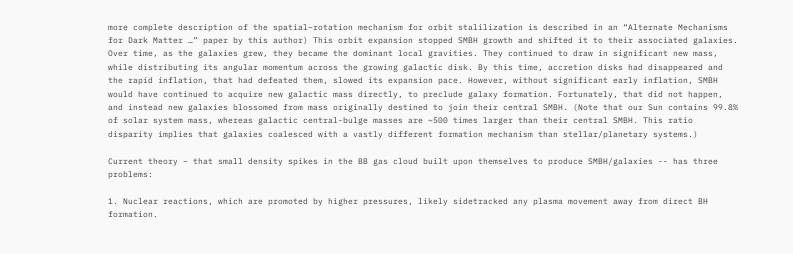more complete description of the spatial–rotation mechanism for orbit stalilization is described in an “Alternate Mechanisms for Dark Matter …” paper by this author) This orbit expansion stopped SMBH growth and shifted it to their associated galaxies. Over time, as the galaxies grew, they became the dominant local gravities. They continued to draw in significant new mass, while distributing its angular momentum across the growing galactic disk. By this time, accretion disks had disappeared and the rapid inflation, that had defeated them, slowed its expansion pace. However, without significant early inflation, SMBH would have continued to acquire new galactic mass directly, to preclude galaxy formation. Fortunately, that did not happen, and instead new galaxies blossomed from mass originally destined to join their central SMBH. (Note that our Sun contains 99.8% of solar system mass, whereas galactic central-bulge masses are ~500 times larger than their central SMBH. This ratio disparity implies that galaxies coalesced with a vastly different formation mechanism than stellar/planetary systems.)

Current theory – that small density spikes in the BB gas cloud built upon themselves to produce SMBH/galaxies -- has three problems:

1. Nuclear reactions, which are promoted by higher pressures, likely sidetracked any plasma movement away from direct BH formation.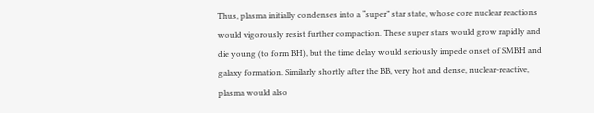Thus, plasma initially condenses into a “super” star state, whose core nuclear reactions would vigorously resist further compaction. These super stars would grow rapidly and die young (to form BH), but the time delay would seriously impede onset of SMBH and galaxy formation. Similarly shortly after the BB, very hot and dense, nuclear-reactive, plasma would also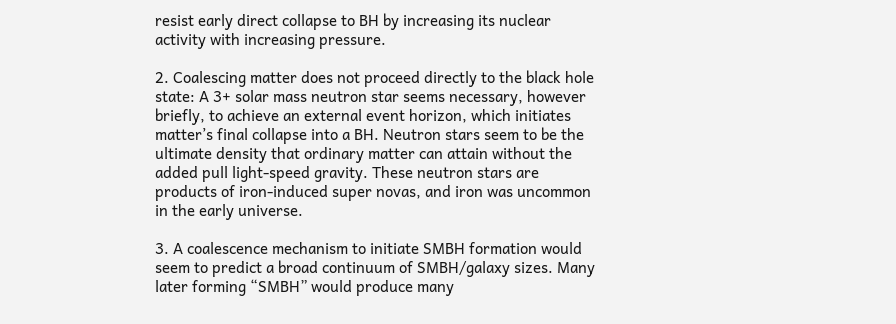resist early direct collapse to BH by increasing its nuclear activity with increasing pressure.

2. Coalescing matter does not proceed directly to the black hole state: A 3+ solar mass neutron star seems necessary, however briefly, to achieve an external event horizon, which initiates matter’s final collapse into a BH. Neutron stars seem to be the ultimate density that ordinary matter can attain without the added pull light-speed gravity. These neutron stars are products of iron-induced super novas, and iron was uncommon in the early universe.

3. A coalescence mechanism to initiate SMBH formation would seem to predict a broad continuum of SMBH/galaxy sizes. Many later forming “SMBH” would produce many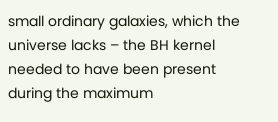small ordinary galaxies, which the universe lacks – the BH kernel needed to have been present during the maximum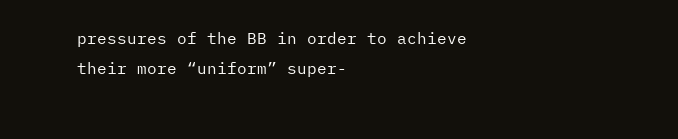pressures of the BB in order to achieve their more “uniform” super-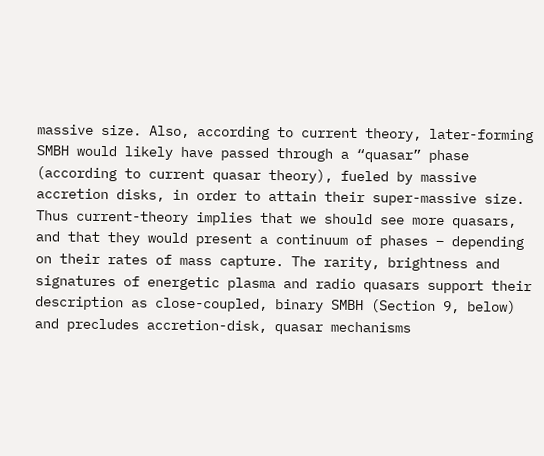massive size. Also, according to current theory, later-forming SMBH would likely have passed through a “quasar” phase (according to current quasar theory), fueled by massive accretion disks, in order to attain their super-massive size. Thus current-theory implies that we should see more quasars, and that they would present a continuum of phases – depending on their rates of mass capture. The rarity, brightness and signatures of energetic plasma and radio quasars support their description as close-coupled, binary SMBH (Section 9, below) and precludes accretion-disk, quasar mechanisms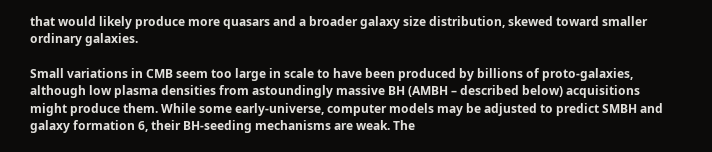that would likely produce more quasars and a broader galaxy size distribution, skewed toward smaller ordinary galaxies.

Small variations in CMB seem too large in scale to have been produced by billions of proto-galaxies, although low plasma densities from astoundingly massive BH (AMBH – described below) acquisitions might produce them. While some early-universe, computer models may be adjusted to predict SMBH and galaxy formation 6, their BH-seeding mechanisms are weak. The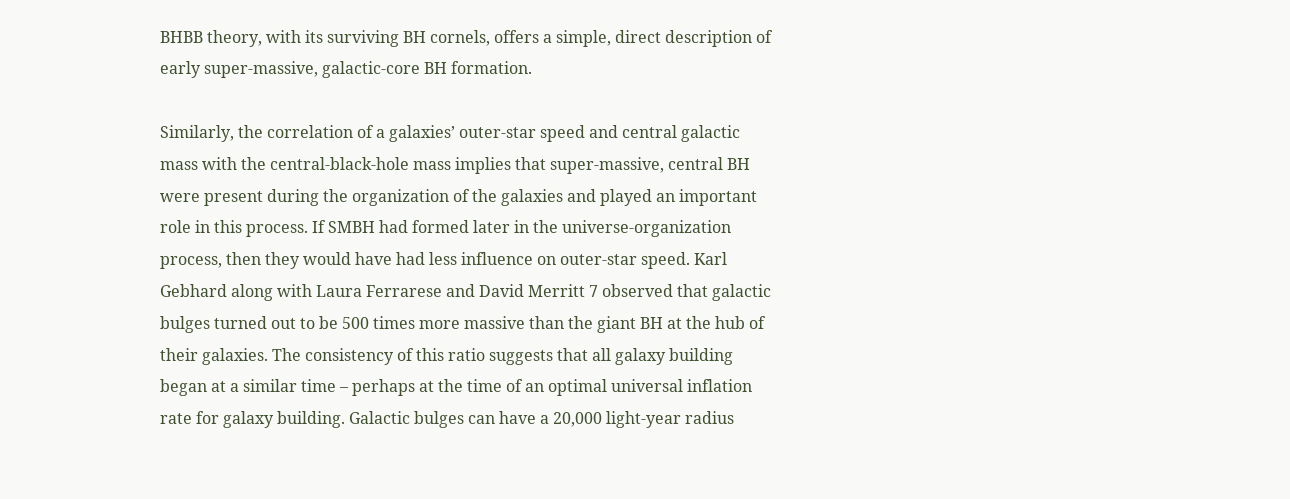BHBB theory, with its surviving BH cornels, offers a simple, direct description of early super-massive, galactic-core BH formation.

Similarly, the correlation of a galaxies’ outer-star speed and central galactic mass with the central-black-hole mass implies that super-massive, central BH were present during the organization of the galaxies and played an important role in this process. If SMBH had formed later in the universe-organization process, then they would have had less influence on outer-star speed. Karl Gebhard along with Laura Ferrarese and David Merritt 7 observed that galactic bulges turned out to be 500 times more massive than the giant BH at the hub of their galaxies. The consistency of this ratio suggests that all galaxy building began at a similar time – perhaps at the time of an optimal universal inflation rate for galaxy building. Galactic bulges can have a 20,000 light-year radius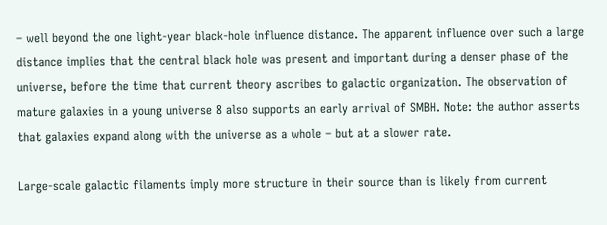– well beyond the one light-year black-hole influence distance. The apparent influence over such a large distance implies that the central black hole was present and important during a denser phase of the universe, before the time that current theory ascribes to galactic organization. The observation of mature galaxies in a young universe 8 also supports an early arrival of SMBH. Note: the author asserts that galaxies expand along with the universe as a whole – but at a slower rate.

Large-scale galactic filaments imply more structure in their source than is likely from current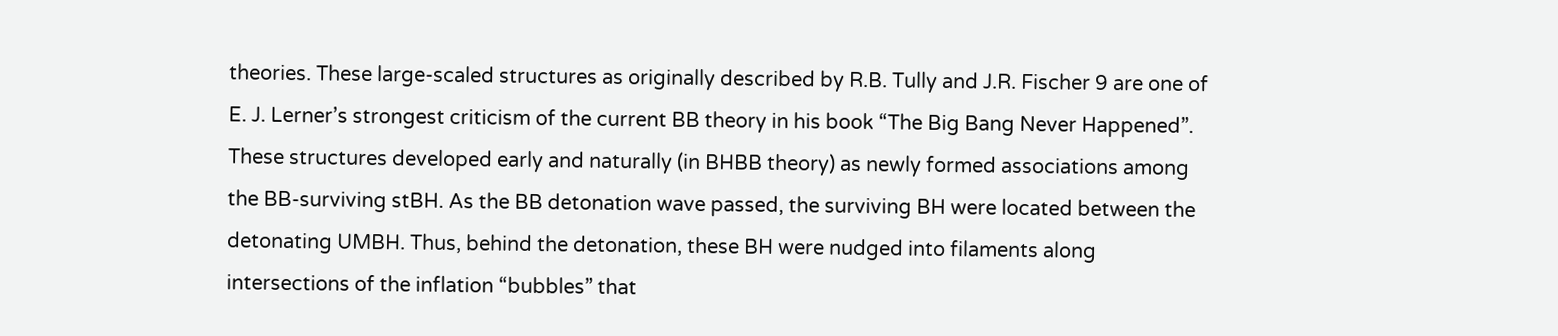theories. These large-scaled structures as originally described by R.B. Tully and J.R. Fischer 9 are one of E. J. Lerner’s strongest criticism of the current BB theory in his book “The Big Bang Never Happened”. These structures developed early and naturally (in BHBB theory) as newly formed associations among the BB-surviving stBH. As the BB detonation wave passed, the surviving BH were located between the detonating UMBH. Thus, behind the detonation, these BH were nudged into filaments along intersections of the inflation “bubbles” that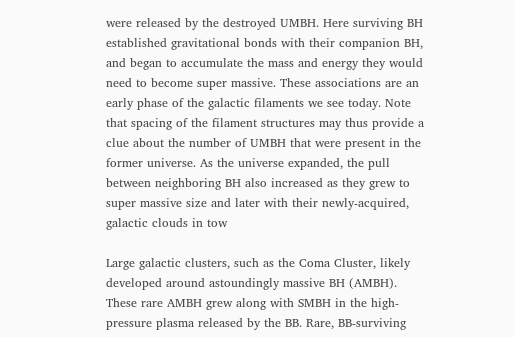were released by the destroyed UMBH. Here surviving BH established gravitational bonds with their companion BH, and began to accumulate the mass and energy they would need to become super massive. These associations are an early phase of the galactic filaments we see today. Note that spacing of the filament structures may thus provide a clue about the number of UMBH that were present in the former universe. As the universe expanded, the pull between neighboring BH also increased as they grew to super massive size and later with their newly-acquired, galactic clouds in tow

Large galactic clusters, such as the Coma Cluster, likely developed around astoundingly massive BH (AMBH). These rare AMBH grew along with SMBH in the high-pressure plasma released by the BB. Rare, BB-surviving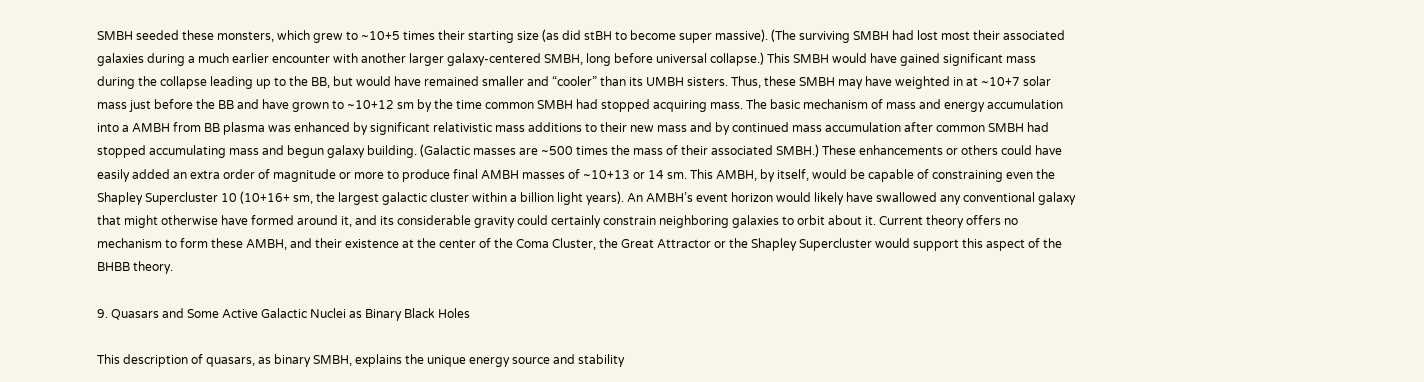SMBH seeded these monsters, which grew to ~10+5 times their starting size (as did stBH to become super massive). (The surviving SMBH had lost most their associated galaxies during a much earlier encounter with another larger galaxy-centered SMBH, long before universal collapse.) This SMBH would have gained significant mass during the collapse leading up to the BB, but would have remained smaller and “cooler” than its UMBH sisters. Thus, these SMBH may have weighted in at ~10+7 solar mass just before the BB and have grown to ~10+12 sm by the time common SMBH had stopped acquiring mass. The basic mechanism of mass and energy accumulation into a AMBH from BB plasma was enhanced by significant relativistic mass additions to their new mass and by continued mass accumulation after common SMBH had stopped accumulating mass and begun galaxy building. (Galactic masses are ~500 times the mass of their associated SMBH.) These enhancements or others could have easily added an extra order of magnitude or more to produce final AMBH masses of ~10+13 or 14 sm. This AMBH, by itself, would be capable of constraining even the Shapley Supercluster 10 (10+16+ sm, the largest galactic cluster within a billion light years). An AMBH’s event horizon would likely have swallowed any conventional galaxy that might otherwise have formed around it, and its considerable gravity could certainly constrain neighboring galaxies to orbit about it. Current theory offers no mechanism to form these AMBH, and their existence at the center of the Coma Cluster, the Great Attractor or the Shapley Supercluster would support this aspect of the BHBB theory.

9. Quasars and Some Active Galactic Nuclei as Binary Black Holes

This description of quasars, as binary SMBH, explains the unique energy source and stability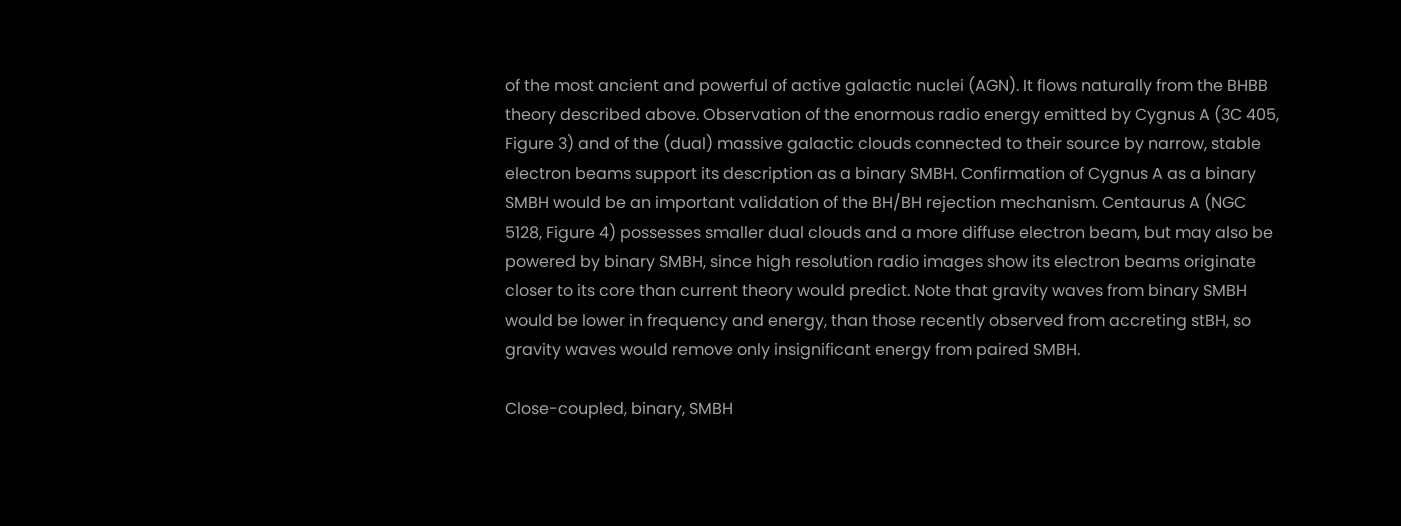of the most ancient and powerful of active galactic nuclei (AGN). It flows naturally from the BHBB theory described above. Observation of the enormous radio energy emitted by Cygnus A (3C 405, Figure 3) and of the (dual) massive galactic clouds connected to their source by narrow, stable electron beams support its description as a binary SMBH. Confirmation of Cygnus A as a binary SMBH would be an important validation of the BH/BH rejection mechanism. Centaurus A (NGC 5128, Figure 4) possesses smaller dual clouds and a more diffuse electron beam, but may also be powered by binary SMBH, since high resolution radio images show its electron beams originate closer to its core than current theory would predict. Note that gravity waves from binary SMBH would be lower in frequency and energy, than those recently observed from accreting stBH, so gravity waves would remove only insignificant energy from paired SMBH.

Close-coupled, binary, SMBH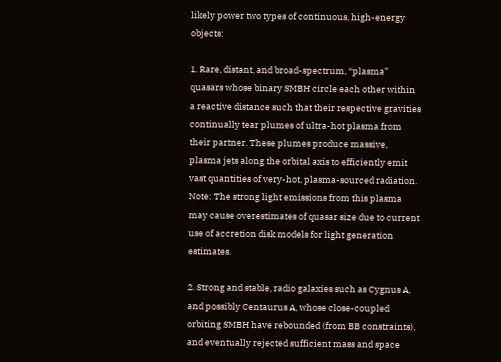likely power two types of continuous, high-energy objects:

1. Rare, distant, and broad-spectrum, “plasma” quasars whose binary SMBH circle each other within a reactive distance such that their respective gravities continually tear plumes of ultra-hot plasma from their partner. These plumes produce massive, plasma jets along the orbital axis to efficiently emit vast quantities of very-hot, plasma-sourced radiation. Note: The strong light emissions from this plasma may cause overestimates of quasar size due to current use of accretion disk models for light generation estimates.

2. Strong and stable, radio galaxies such as Cygnus A, and possibly Centaurus A, whose close-coupled orbiting SMBH have rebounded (from BB constraints), and eventually rejected sufficient mass and space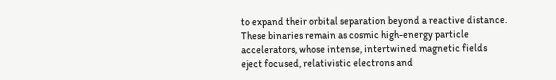to expand their orbital separation beyond a reactive distance. These binaries remain as cosmic high-energy particle accelerators, whose intense, intertwined magnetic fields eject focused, relativistic electrons and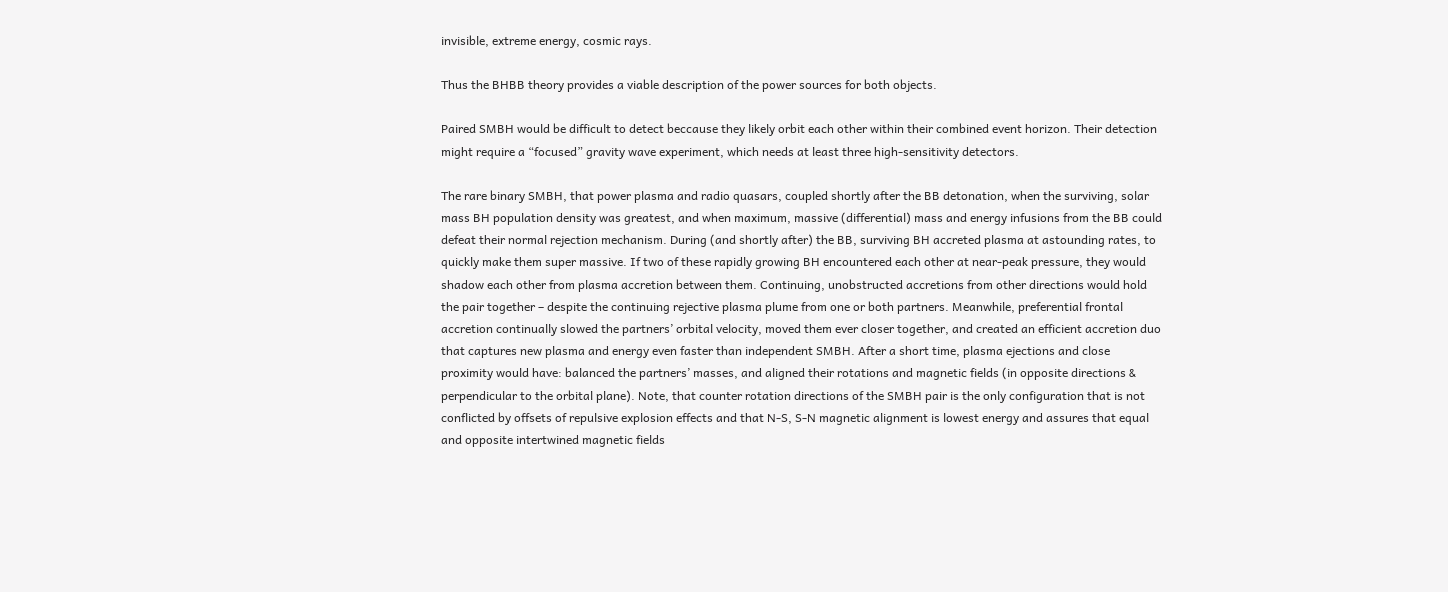invisible, extreme energy, cosmic rays.

Thus the BHBB theory provides a viable description of the power sources for both objects.

Paired SMBH would be difficult to detect beccause they likely orbit each other within their combined event horizon. Their detection might require a “focused” gravity wave experiment, which needs at least three high-sensitivity detectors.

The rare binary SMBH, that power plasma and radio quasars, coupled shortly after the BB detonation, when the surviving, solar mass BH population density was greatest, and when maximum, massive (differential) mass and energy infusions from the BB could defeat their normal rejection mechanism. During (and shortly after) the BB, surviving BH accreted plasma at astounding rates, to quickly make them super massive. If two of these rapidly growing BH encountered each other at near-peak pressure, they would shadow each other from plasma accretion between them. Continuing, unobstructed accretions from other directions would hold the pair together – despite the continuing rejective plasma plume from one or both partners. Meanwhile, preferential frontal accretion continually slowed the partners’ orbital velocity, moved them ever closer together, and created an efficient accretion duo that captures new plasma and energy even faster than independent SMBH. After a short time, plasma ejections and close proximity would have: balanced the partners’ masses, and aligned their rotations and magnetic fields (in opposite directions & perpendicular to the orbital plane). Note, that counter rotation directions of the SMBH pair is the only configuration that is not conflicted by offsets of repulsive explosion effects and that N-S, S-N magnetic alignment is lowest energy and assures that equal and opposite intertwined magnetic fields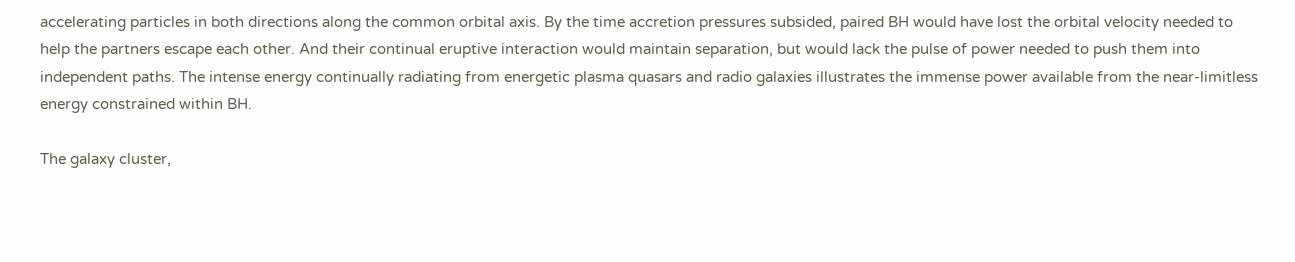accelerating particles in both directions along the common orbital axis. By the time accretion pressures subsided, paired BH would have lost the orbital velocity needed to help the partners escape each other. And their continual eruptive interaction would maintain separation, but would lack the pulse of power needed to push them into independent paths. The intense energy continually radiating from energetic plasma quasars and radio galaxies illustrates the immense power available from the near-limitless energy constrained within BH.

The galaxy cluster,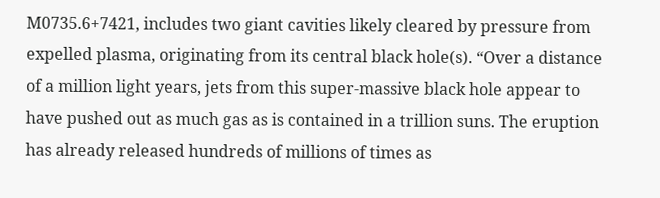M0735.6+7421, includes two giant cavities likely cleared by pressure from expelled plasma, originating from its central black hole(s). “Over a distance of a million light years, jets from this super-massive black hole appear to have pushed out as much gas as is contained in a trillion suns. The eruption has already released hundreds of millions of times as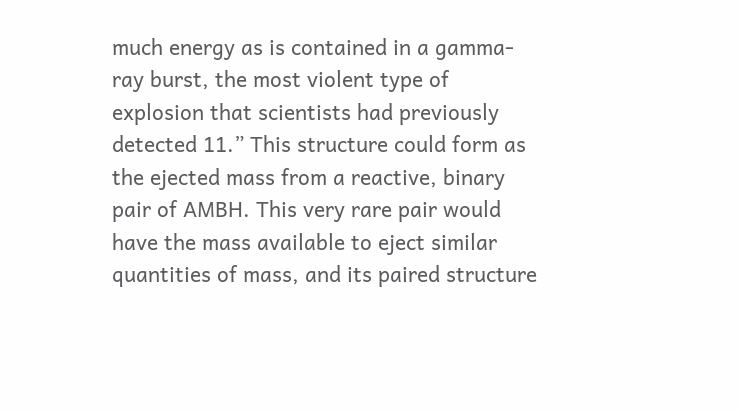much energy as is contained in a gamma-ray burst, the most violent type of explosion that scientists had previously detected 11.” This structure could form as the ejected mass from a reactive, binary pair of AMBH. This very rare pair would have the mass available to eject similar quantities of mass, and its paired structure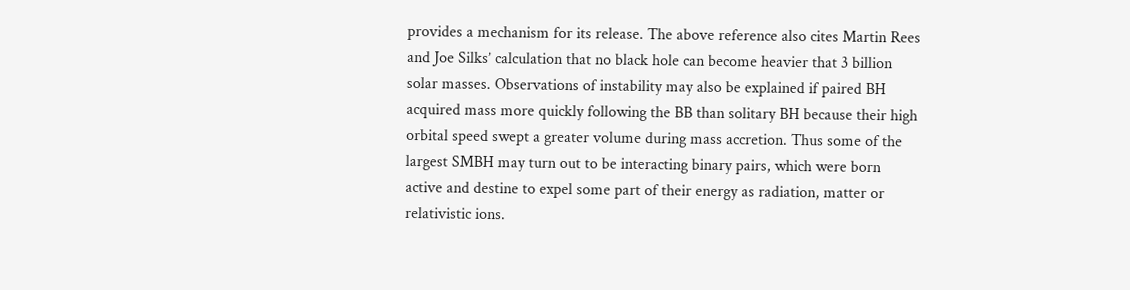provides a mechanism for its release. The above reference also cites Martin Rees and Joe Silks’ calculation that no black hole can become heavier that 3 billion solar masses. Observations of instability may also be explained if paired BH acquired mass more quickly following the BB than solitary BH because their high orbital speed swept a greater volume during mass accretion. Thus some of the largest SMBH may turn out to be interacting binary pairs, which were born active and destine to expel some part of their energy as radiation, matter or relativistic ions.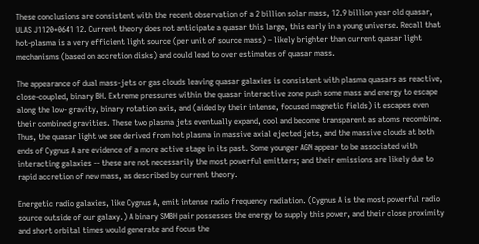These conclusions are consistent with the recent observation of a 2 billion solar mass, 12.9 billion year old quasar, ULAS J1120+0641 12. Current theory does not anticipate a quasar this large, this early in a young universe. Recall that hot-plasma is a very efficient light source (per unit of source mass) – likely brighter than current quasar light mechanisms (based on accretion disks) and could lead to over estimates of quasar mass.

The appearance of dual mass-jets or gas clouds leaving quasar galaxies is consistent with plasma quasars as reactive, close-coupled, binary BH. Extreme pressures within the quasar interactive zone push some mass and energy to escape along the low- gravity, binary rotation axis, and (aided by their intense, focused magnetic fields) it escapes even their combined gravities. These two plasma jets eventually expand, cool and become transparent as atoms recombine. Thus, the quasar light we see derived from hot plasma in massive axial ejected jets, and the massive clouds at both ends of Cygnus A are evidence of a more active stage in its past. Some younger AGN appear to be associated with interacting galaxies -- these are not necessarily the most powerful emitters; and their emissions are likely due to rapid accretion of new mass, as described by current theory.

Energetic radio galaxies, like Cygnus A, emit intense radio frequency radiation. (Cygnus A is the most powerful radio source outside of our galaxy.) A binary SMBH pair possesses the energy to supply this power, and their close proximity and short orbital times would generate and focus the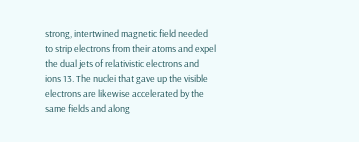strong, intertwined magnetic field needed to strip electrons from their atoms and expel the dual jets of relativistic electrons and ions 13. The nuclei that gave up the visible electrons are likewise accelerated by the same fields and along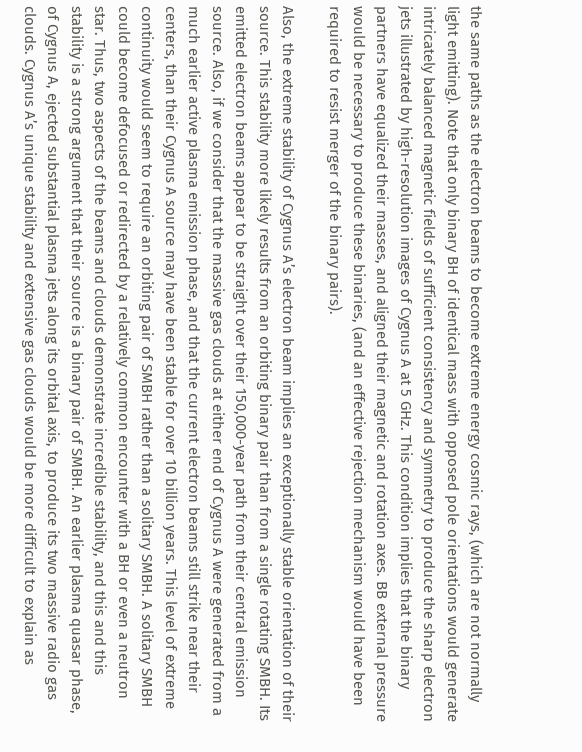the same paths as the electron beams to become extreme energy cosmic rays, (which are not normally light emitting). Note that only binary BH of identical mass with opposed pole orientations would generate intricately balanced magnetic fields of sufficient consistency and symmetry to produce the sharp electron jets illustrated by high-resolution images of Cygnus A at 5 GHz. This condition implies that the binary partners have equalized their masses, and aligned their magnetic and rotation axes. BB external pressure would be necessary to produce these binaries, (and an effective rejection mechanism would have been required to resist merger of the binary pairs).

Also, the extreme stability of Cygnus A’s electron beam implies an exceptionally stable orientation of their source. This stability more likely results from an orbiting binary pair than from a single rotating SMBH. Its emitted electron beams appear to be straight over their 150,000-year path from their central emission source. Also, if we consider that the massive gas clouds at either end of Cygnus A were generated from a much earlier active plasma emission phase, and that the current electron beams still strike near their centers, than their Cygnus A source may have been stable for over 10 billion years. This level of extreme continuity would seem to require an orbiting pair of SMBH rather than a solitary SMBH. A solitary SMBH could become defocused or redirected by a relatively common encounter with a BH or even a neutron star. Thus, two aspects of the beams and clouds demonstrate incredible stability, and this and this stability is a strong argument that their source is a binary pair of SMBH. An earlier plasma quasar phase, of Cygnus A, ejected substantial plasma jets along its orbital axis, to produce its two massive radio gas clouds. Cygnus A’s unique stability and extensive gas clouds would be more difficult to explain as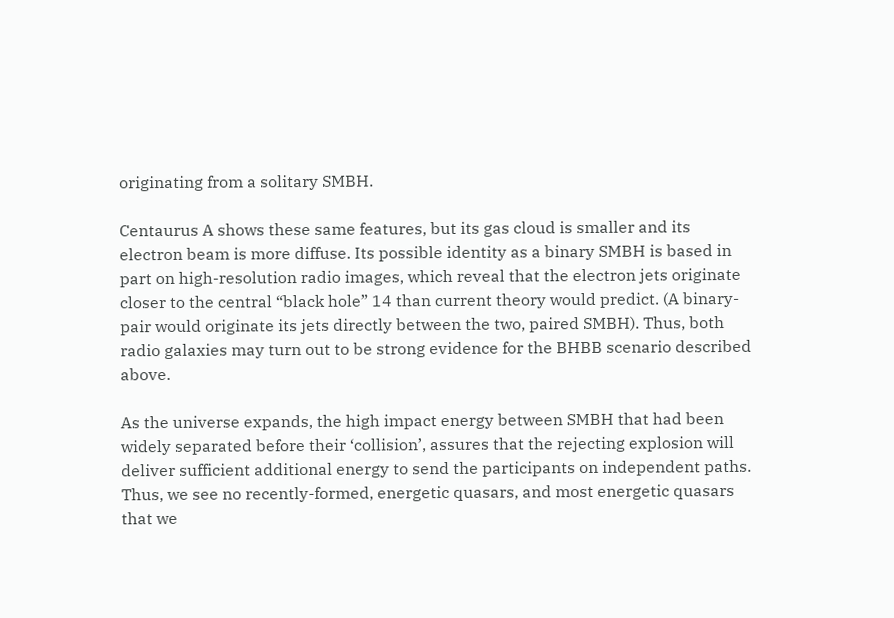originating from a solitary SMBH.

Centaurus A shows these same features, but its gas cloud is smaller and its electron beam is more diffuse. Its possible identity as a binary SMBH is based in part on high-resolution radio images, which reveal that the electron jets originate closer to the central “black hole” 14 than current theory would predict. (A binary-pair would originate its jets directly between the two, paired SMBH). Thus, both radio galaxies may turn out to be strong evidence for the BHBB scenario described above.

As the universe expands, the high impact energy between SMBH that had been widely separated before their ‘collision’, assures that the rejecting explosion will deliver sufficient additional energy to send the participants on independent paths. Thus, we see no recently-formed, energetic quasars, and most energetic quasars that we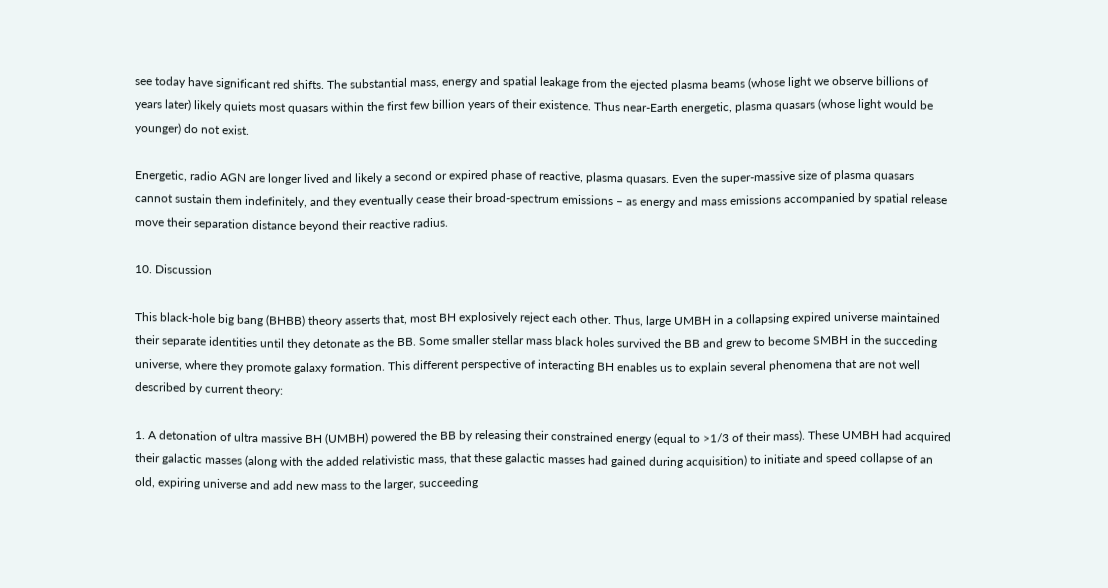see today have significant red shifts. The substantial mass, energy and spatial leakage from the ejected plasma beams (whose light we observe billions of years later) likely quiets most quasars within the first few billion years of their existence. Thus near-Earth energetic, plasma quasars (whose light would be younger) do not exist.

Energetic, radio AGN are longer lived and likely a second or expired phase of reactive, plasma quasars. Even the super-massive size of plasma quasars cannot sustain them indefinitely, and they eventually cease their broad-spectrum emissions – as energy and mass emissions accompanied by spatial release move their separation distance beyond their reactive radius.

10. Discussion

This black-hole big bang (BHBB) theory asserts that, most BH explosively reject each other. Thus, large UMBH in a collapsing expired universe maintained their separate identities until they detonate as the BB. Some smaller stellar mass black holes survived the BB and grew to become SMBH in the succeding universe, where they promote galaxy formation. This different perspective of interacting BH enables us to explain several phenomena that are not well described by current theory:

1. A detonation of ultra massive BH (UMBH) powered the BB by releasing their constrained energy (equal to >1/3 of their mass). These UMBH had acquired their galactic masses (along with the added relativistic mass, that these galactic masses had gained during acquisition) to initiate and speed collapse of an old, expiring universe and add new mass to the larger, succeeding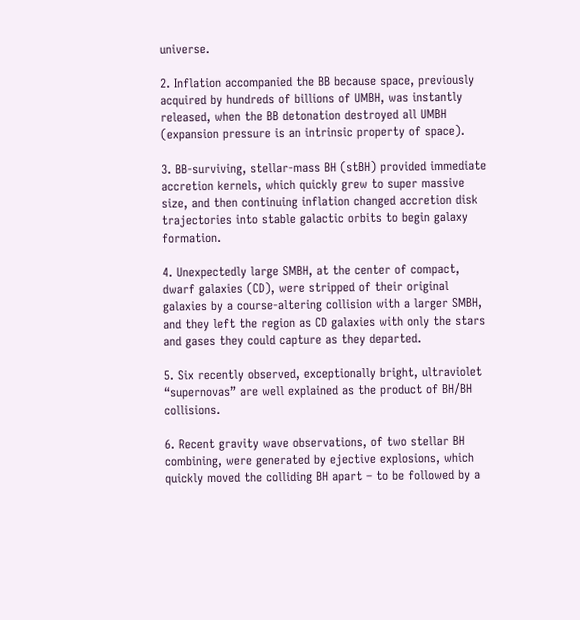universe.

2. Inflation accompanied the BB because space, previously acquired by hundreds of billions of UMBH, was instantly released, when the BB detonation destroyed all UMBH (expansion pressure is an intrinsic property of space).

3. BB-surviving, stellar-mass BH (stBH) provided immediate accretion kernels, which quickly grew to super massive size, and then continuing inflation changed accretion disk trajectories into stable galactic orbits to begin galaxy formation.

4. Unexpectedly large SMBH, at the center of compact, dwarf galaxies (CD), were stripped of their original galaxies by a course-altering collision with a larger SMBH, and they left the region as CD galaxies with only the stars and gases they could capture as they departed.

5. Six recently observed, exceptionally bright, ultraviolet “supernovas” are well explained as the product of BH/BH collisions.

6. Recent gravity wave observations, of two stellar BH combining, were generated by ejective explosions, which quickly moved the colliding BH apart – to be followed by a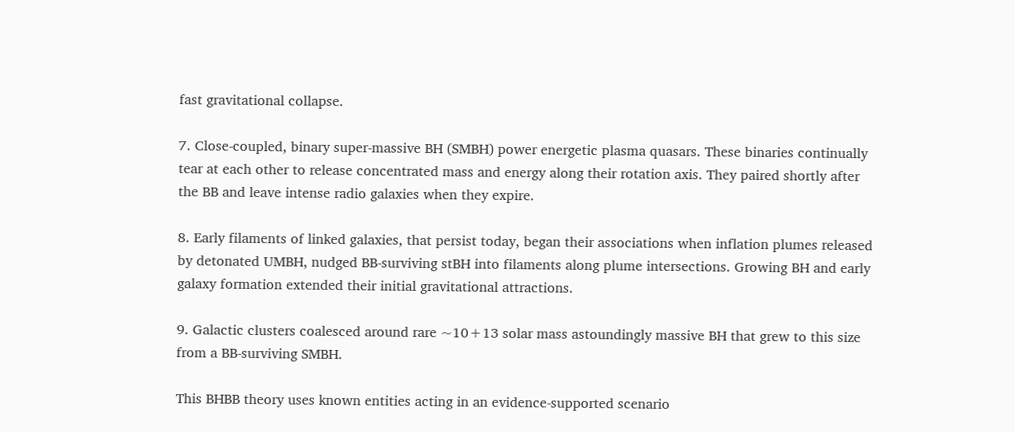fast gravitational collapse.

7. Close-coupled, binary super-massive BH (SMBH) power energetic plasma quasars. These binaries continually tear at each other to release concentrated mass and energy along their rotation axis. They paired shortly after the BB and leave intense radio galaxies when they expire.

8. Early filaments of linked galaxies, that persist today, began their associations when inflation plumes released by detonated UMBH, nudged BB-surviving stBH into filaments along plume intersections. Growing BH and early galaxy formation extended their initial gravitational attractions.

9. Galactic clusters coalesced around rare ~10+13 solar mass astoundingly massive BH that grew to this size from a BB-surviving SMBH.

This BHBB theory uses known entities acting in an evidence-supported scenario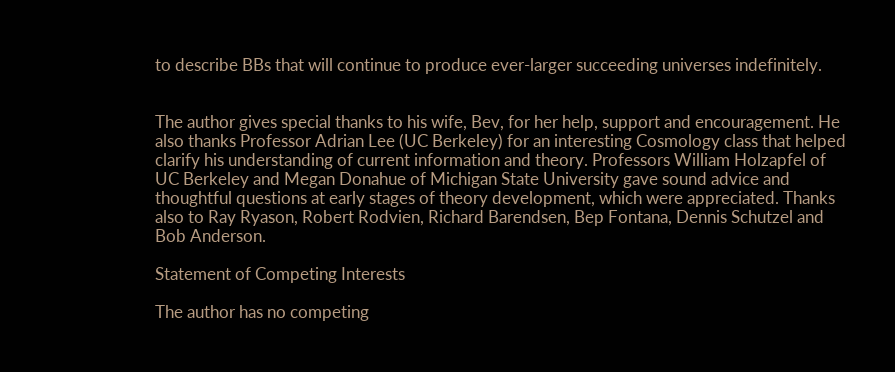to describe BBs that will continue to produce ever-larger succeeding universes indefinitely.


The author gives special thanks to his wife, Bev, for her help, support and encouragement. He also thanks Professor Adrian Lee (UC Berkeley) for an interesting Cosmology class that helped clarify his understanding of current information and theory. Professors William Holzapfel of UC Berkeley and Megan Donahue of Michigan State University gave sound advice and thoughtful questions at early stages of theory development, which were appreciated. Thanks also to Ray Ryason, Robert Rodvien, Richard Barendsen, Bep Fontana, Dennis Schutzel and Bob Anderson.

Statement of Competing Interests

The author has no competing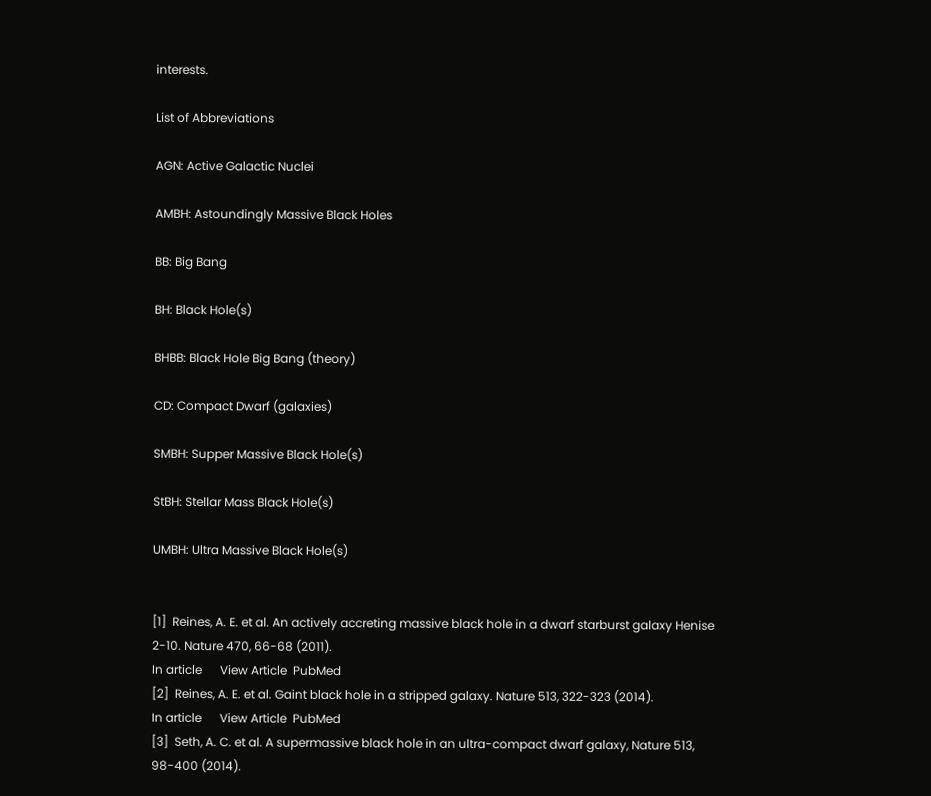interests.

List of Abbreviations

AGN: Active Galactic Nuclei

AMBH: Astoundingly Massive Black Holes

BB: Big Bang

BH: Black Hole(s)

BHBB: Black Hole Big Bang (theory)

CD: Compact Dwarf (galaxies)

SMBH: Supper Massive Black Hole(s)

StBH: Stellar Mass Black Hole(s)

UMBH: Ultra Massive Black Hole(s)


[1]  Reines, A. E. et al. An actively accreting massive black hole in a dwarf starburst galaxy Henise 2-10. Nature 470, 66-68 (2011).
In article      View Article  PubMed
[2]  Reines, A. E. et al. Gaint black hole in a stripped galaxy. Nature 513, 322-323 (2014).
In article      View Article  PubMed
[3]  Seth, A. C. et al. A supermassive black hole in an ultra-compact dwarf galaxy, Nature 513, 98-400 (2014).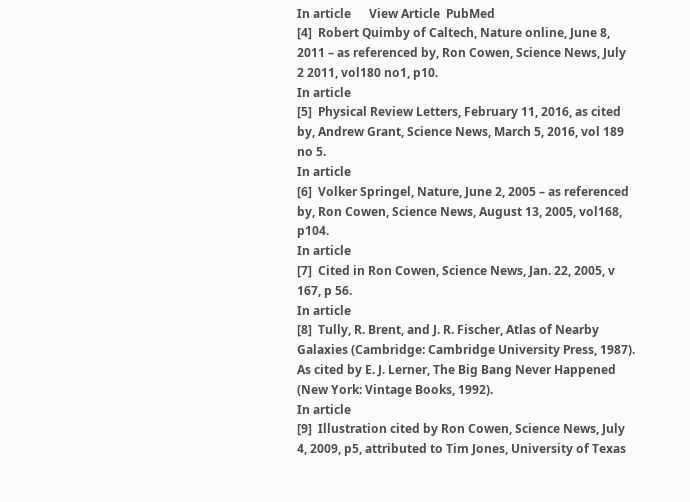In article      View Article  PubMed
[4]  Robert Quimby of Caltech, Nature online, June 8, 2011 – as referenced by, Ron Cowen, Science News, July 2 2011, vol180 no1, p10.
In article
[5]  Physical Review Letters, February 11, 2016, as cited by, Andrew Grant, Science News, March 5, 2016, vol 189 no 5.
In article
[6]  Volker Springel, Nature, June 2, 2005 – as referenced by, Ron Cowen, Science News, August 13, 2005, vol168, p104.
In article
[7]  Cited in Ron Cowen, Science News, Jan. 22, 2005, v 167, p 56.
In article
[8]  Tully, R. Brent, and J. R. Fischer, Atlas of Nearby Galaxies (Cambridge: Cambridge University Press, 1987). As cited by E. J. Lerner, The Big Bang Never Happened (New York: Vintage Books, 1992).
In article
[9]  Illustration cited by Ron Cowen, Science News, July 4, 2009, p5, attributed to Tim Jones, University of Texas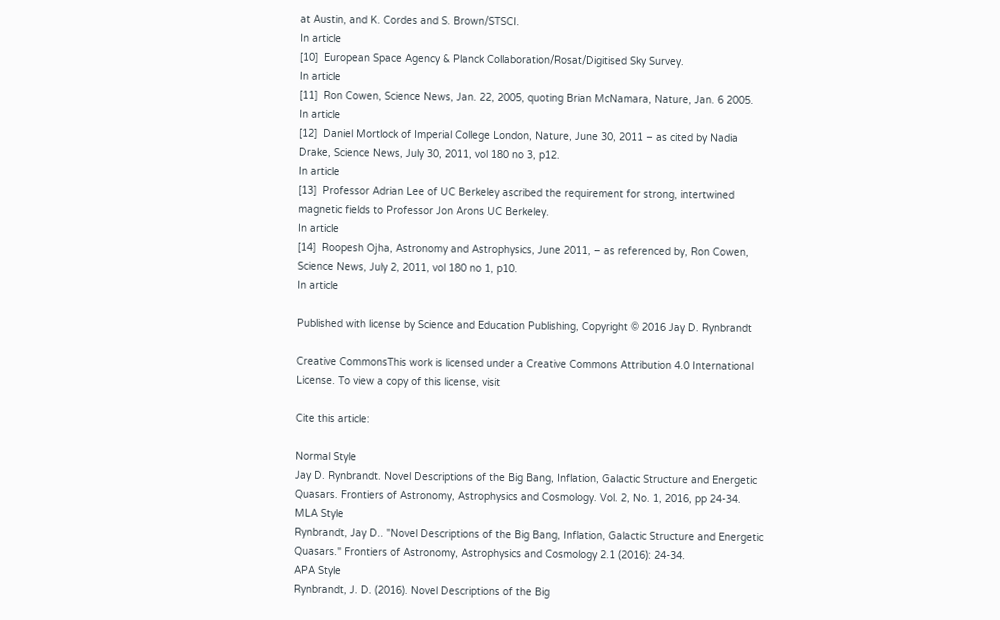at Austin, and K. Cordes and S. Brown/STSCI.
In article
[10]  European Space Agency & Planck Collaboration/Rosat/Digitised Sky Survey.
In article
[11]  Ron Cowen, Science News, Jan. 22, 2005, quoting Brian McNamara, Nature, Jan. 6 2005.
In article
[12]  Daniel Mortlock of Imperial College London, Nature, June 30, 2011 – as cited by Nadia Drake, Science News, July 30, 2011, vol 180 no 3, p12.
In article
[13]  Professor Adrian Lee of UC Berkeley ascribed the requirement for strong, intertwined magnetic fields to Professor Jon Arons UC Berkeley.
In article
[14]  Roopesh Ojha, Astronomy and Astrophysics, June 2011, – as referenced by, Ron Cowen, Science News, July 2, 2011, vol 180 no 1, p10.
In article

Published with license by Science and Education Publishing, Copyright © 2016 Jay D. Rynbrandt

Creative CommonsThis work is licensed under a Creative Commons Attribution 4.0 International License. To view a copy of this license, visit

Cite this article:

Normal Style
Jay D. Rynbrandt. Novel Descriptions of the Big Bang, Inflation, Galactic Structure and Energetic Quasars. Frontiers of Astronomy, Astrophysics and Cosmology. Vol. 2, No. 1, 2016, pp 24-34.
MLA Style
Rynbrandt, Jay D.. "Novel Descriptions of the Big Bang, Inflation, Galactic Structure and Energetic Quasars." Frontiers of Astronomy, Astrophysics and Cosmology 2.1 (2016): 24-34.
APA Style
Rynbrandt, J. D. (2016). Novel Descriptions of the Big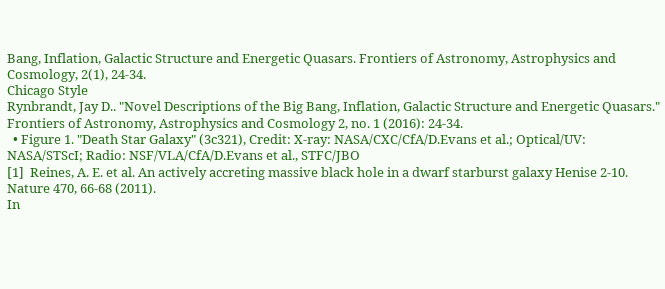Bang, Inflation, Galactic Structure and Energetic Quasars. Frontiers of Astronomy, Astrophysics and Cosmology, 2(1), 24-34.
Chicago Style
Rynbrandt, Jay D.. "Novel Descriptions of the Big Bang, Inflation, Galactic Structure and Energetic Quasars." Frontiers of Astronomy, Astrophysics and Cosmology 2, no. 1 (2016): 24-34.
  • Figure 1. "Death Star Galaxy" (3c321), Credit: X-ray: NASA/CXC/CfA/D.Evans et al.; Optical/UV: NASA/STScI; Radio: NSF/VLA/CfA/D.Evans et al., STFC/JBO
[1]  Reines, A. E. et al. An actively accreting massive black hole in a dwarf starburst galaxy Henise 2-10. Nature 470, 66-68 (2011).
In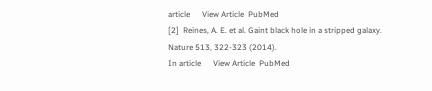article      View Article  PubMed
[2]  Reines, A. E. et al. Gaint black hole in a stripped galaxy. Nature 513, 322-323 (2014).
In article      View Article  PubMed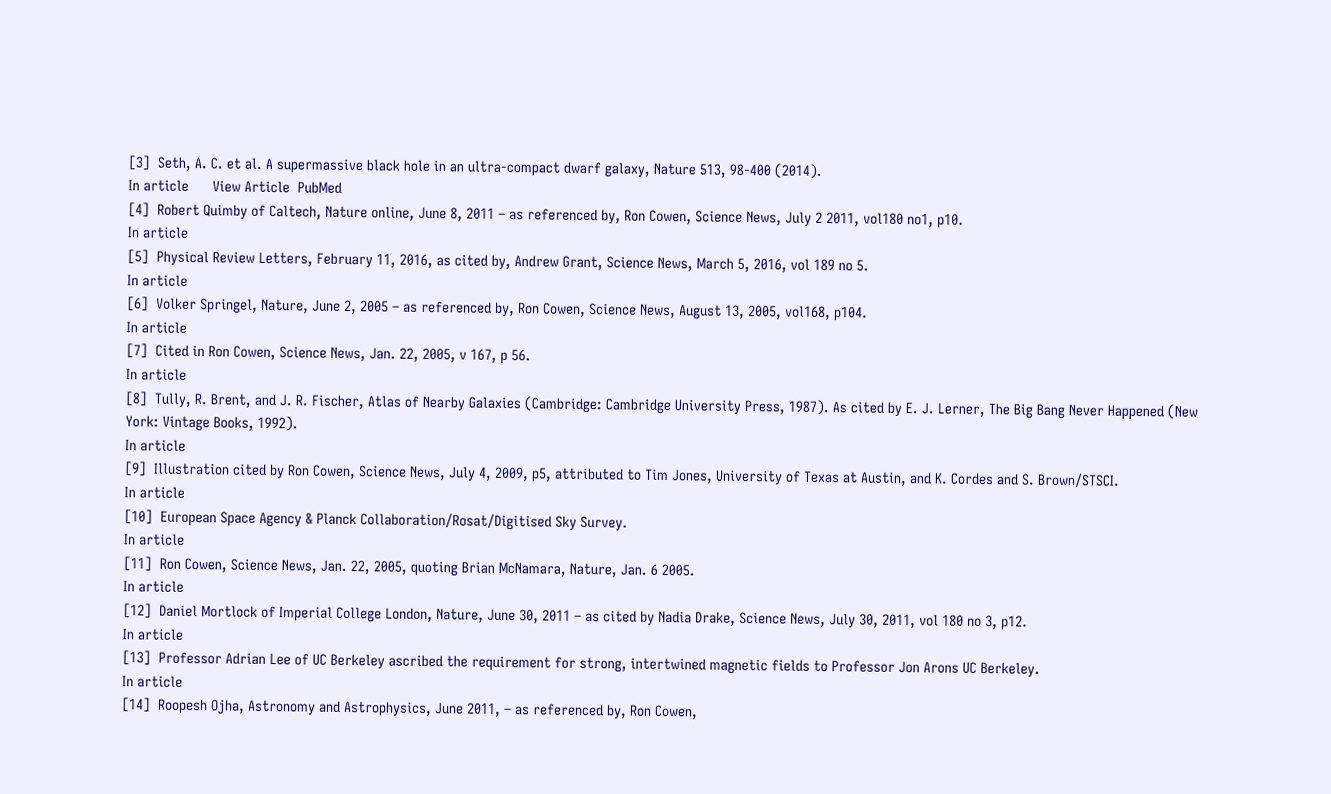[3]  Seth, A. C. et al. A supermassive black hole in an ultra-compact dwarf galaxy, Nature 513, 98-400 (2014).
In article      View Article  PubMed
[4]  Robert Quimby of Caltech, Nature online, June 8, 2011 – as referenced by, Ron Cowen, Science News, July 2 2011, vol180 no1, p10.
In article
[5]  Physical Review Letters, February 11, 2016, as cited by, Andrew Grant, Science News, March 5, 2016, vol 189 no 5.
In article
[6]  Volker Springel, Nature, June 2, 2005 – as referenced by, Ron Cowen, Science News, August 13, 2005, vol168, p104.
In article
[7]  Cited in Ron Cowen, Science News, Jan. 22, 2005, v 167, p 56.
In article
[8]  Tully, R. Brent, and J. R. Fischer, Atlas of Nearby Galaxies (Cambridge: Cambridge University Press, 1987). As cited by E. J. Lerner, The Big Bang Never Happened (New York: Vintage Books, 1992).
In article
[9]  Illustration cited by Ron Cowen, Science News, July 4, 2009, p5, attributed to Tim Jones, University of Texas at Austin, and K. Cordes and S. Brown/STSCI.
In article
[10]  European Space Agency & Planck Collaboration/Rosat/Digitised Sky Survey.
In article
[11]  Ron Cowen, Science News, Jan. 22, 2005, quoting Brian McNamara, Nature, Jan. 6 2005.
In article
[12]  Daniel Mortlock of Imperial College London, Nature, June 30, 2011 – as cited by Nadia Drake, Science News, July 30, 2011, vol 180 no 3, p12.
In article
[13]  Professor Adrian Lee of UC Berkeley ascribed the requirement for strong, intertwined magnetic fields to Professor Jon Arons UC Berkeley.
In article
[14]  Roopesh Ojha, Astronomy and Astrophysics, June 2011, – as referenced by, Ron Cowen,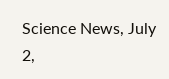Science News, July 2,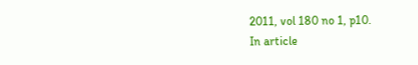2011, vol 180 no 1, p10.
In article